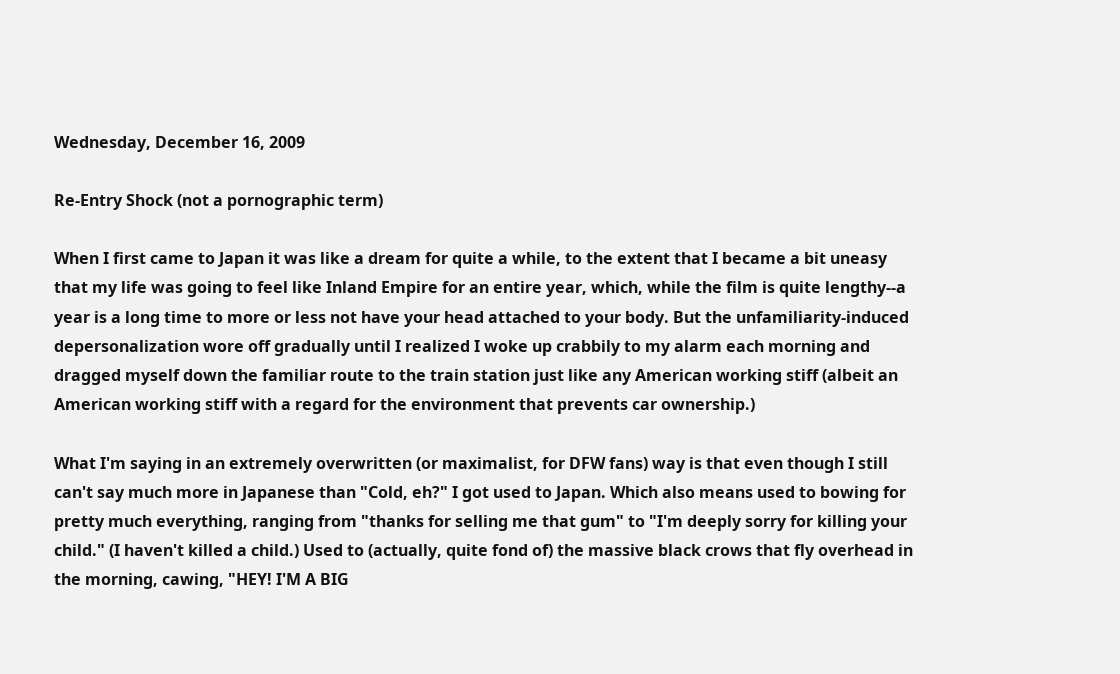Wednesday, December 16, 2009

Re-Entry Shock (not a pornographic term)

When I first came to Japan it was like a dream for quite a while, to the extent that I became a bit uneasy that my life was going to feel like Inland Empire for an entire year, which, while the film is quite lengthy--a year is a long time to more or less not have your head attached to your body. But the unfamiliarity-induced depersonalization wore off gradually until I realized I woke up crabbily to my alarm each morning and dragged myself down the familiar route to the train station just like any American working stiff (albeit an American working stiff with a regard for the environment that prevents car ownership.)

What I'm saying in an extremely overwritten (or maximalist, for DFW fans) way is that even though I still can't say much more in Japanese than "Cold, eh?" I got used to Japan. Which also means used to bowing for pretty much everything, ranging from "thanks for selling me that gum" to "I'm deeply sorry for killing your child." (I haven't killed a child.) Used to (actually, quite fond of) the massive black crows that fly overhead in the morning, cawing, "HEY! I'M A BIG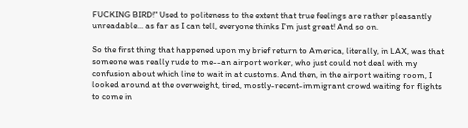FUCKING BIRD!" Used to politeness to the extent that true feelings are rather pleasantly unreadable... as far as I can tell, everyone thinks I'm just great! And so on.

So the first thing that happened upon my brief return to America, literally, in LAX, was that someone was really rude to me--an airport worker, who just could not deal with my confusion about which line to wait in at customs. And then, in the airport waiting room, I looked around at the overweight, tired, mostly-recent-immigrant crowd waiting for flights to come in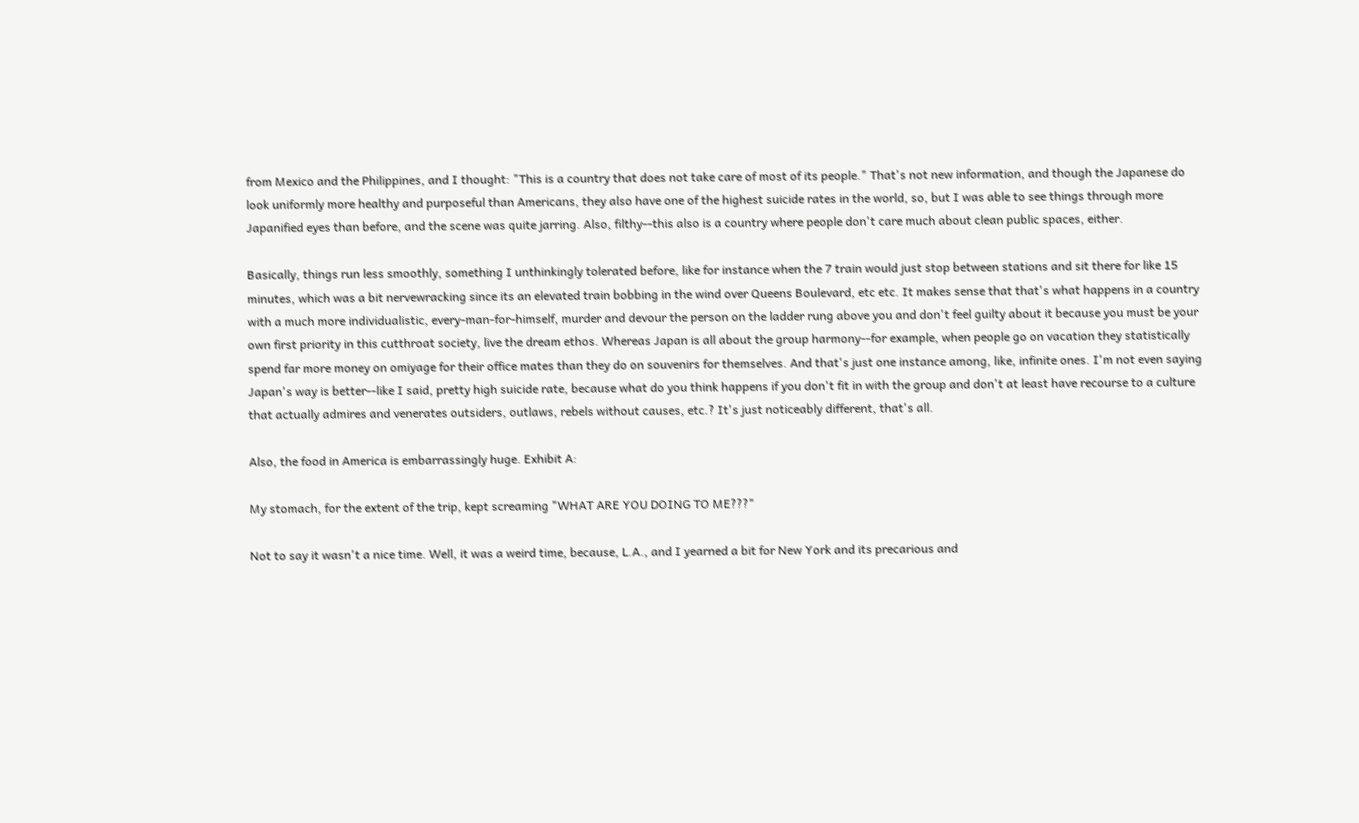from Mexico and the Philippines, and I thought: "This is a country that does not take care of most of its people." That's not new information, and though the Japanese do look uniformly more healthy and purposeful than Americans, they also have one of the highest suicide rates in the world, so, but I was able to see things through more Japanified eyes than before, and the scene was quite jarring. Also, filthy--this also is a country where people don't care much about clean public spaces, either.

Basically, things run less smoothly, something I unthinkingly tolerated before, like for instance when the 7 train would just stop between stations and sit there for like 15 minutes, which was a bit nervewracking since its an elevated train bobbing in the wind over Queens Boulevard, etc etc. It makes sense that that's what happens in a country with a much more individualistic, every-man-for-himself, murder and devour the person on the ladder rung above you and don't feel guilty about it because you must be your own first priority in this cutthroat society, live the dream ethos. Whereas Japan is all about the group harmony--for example, when people go on vacation they statistically spend far more money on omiyage for their office mates than they do on souvenirs for themselves. And that's just one instance among, like, infinite ones. I'm not even saying Japan's way is better--like I said, pretty high suicide rate, because what do you think happens if you don't fit in with the group and don't at least have recourse to a culture that actually admires and venerates outsiders, outlaws, rebels without causes, etc.? It's just noticeably different, that's all.

Also, the food in America is embarrassingly huge. Exhibit A:

My stomach, for the extent of the trip, kept screaming "WHAT ARE YOU DOING TO ME???"

Not to say it wasn't a nice time. Well, it was a weird time, because, L.A., and I yearned a bit for New York and its precarious and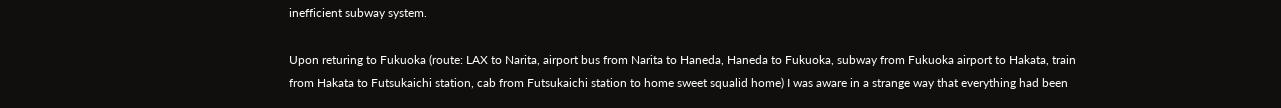inefficient subway system.

Upon returing to Fukuoka (route: LAX to Narita, airport bus from Narita to Haneda, Haneda to Fukuoka, subway from Fukuoka airport to Hakata, train from Hakata to Futsukaichi station, cab from Futsukaichi station to home sweet squalid home) I was aware in a strange way that everything had been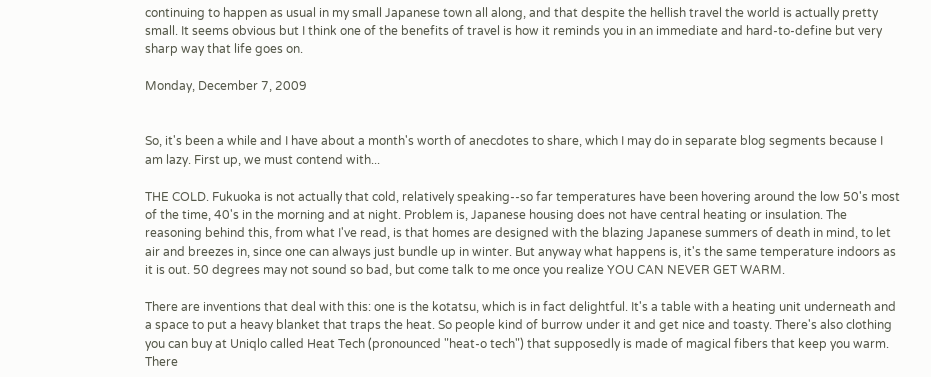continuing to happen as usual in my small Japanese town all along, and that despite the hellish travel the world is actually pretty small. It seems obvious but I think one of the benefits of travel is how it reminds you in an immediate and hard-to-define but very sharp way that life goes on.

Monday, December 7, 2009


So, it's been a while and I have about a month's worth of anecdotes to share, which I may do in separate blog segments because I am lazy. First up, we must contend with...

THE COLD. Fukuoka is not actually that cold, relatively speaking--so far temperatures have been hovering around the low 50's most of the time, 40's in the morning and at night. Problem is, Japanese housing does not have central heating or insulation. The reasoning behind this, from what I've read, is that homes are designed with the blazing Japanese summers of death in mind, to let air and breezes in, since one can always just bundle up in winter. But anyway what happens is, it's the same temperature indoors as it is out. 50 degrees may not sound so bad, but come talk to me once you realize YOU CAN NEVER GET WARM.

There are inventions that deal with this: one is the kotatsu, which is in fact delightful. It's a table with a heating unit underneath and a space to put a heavy blanket that traps the heat. So people kind of burrow under it and get nice and toasty. There's also clothing you can buy at Uniqlo called Heat Tech (pronounced "heat-o tech") that supposedly is made of magical fibers that keep you warm. There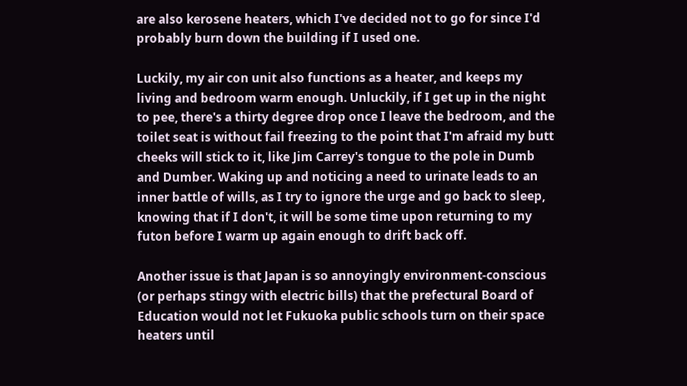are also kerosene heaters, which I've decided not to go for since I'd probably burn down the building if I used one.

Luckily, my air con unit also functions as a heater, and keeps my living and bedroom warm enough. Unluckily, if I get up in the night to pee, there's a thirty degree drop once I leave the bedroom, and the toilet seat is without fail freezing to the point that I'm afraid my butt cheeks will stick to it, like Jim Carrey's tongue to the pole in Dumb and Dumber. Waking up and noticing a need to urinate leads to an inner battle of wills, as I try to ignore the urge and go back to sleep, knowing that if I don't, it will be some time upon returning to my futon before I warm up again enough to drift back off.

Another issue is that Japan is so annoyingly environment-conscious (or perhaps stingy with electric bills) that the prefectural Board of Education would not let Fukuoka public schools turn on their space heaters until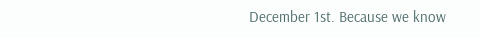December 1st. Because we know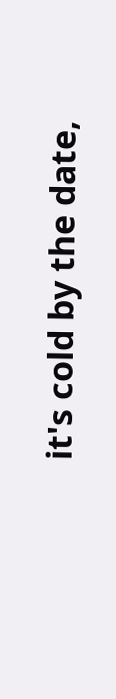it's cold by the date,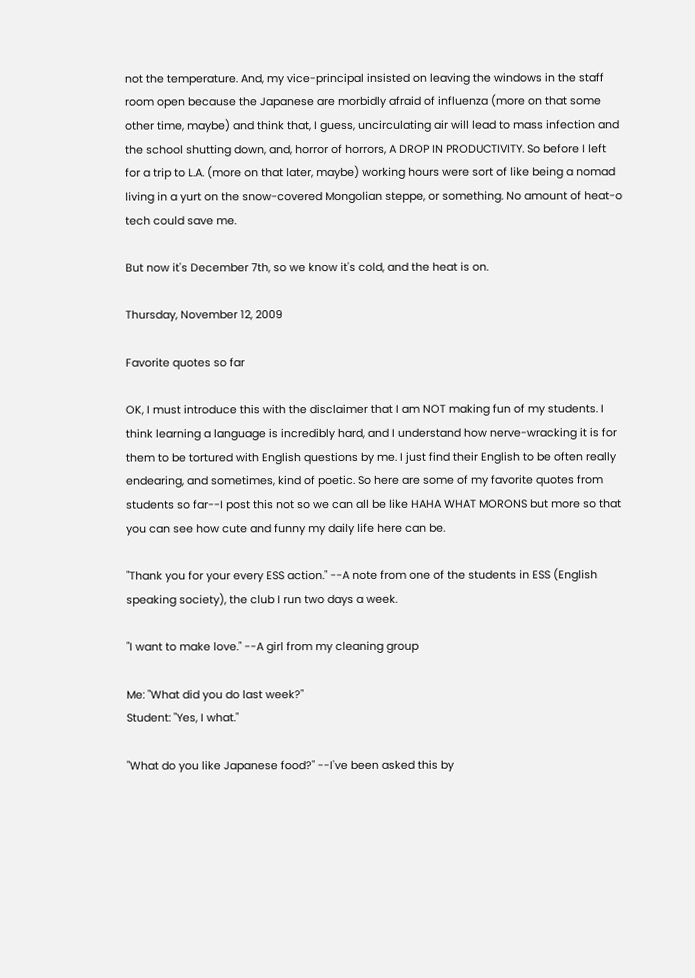not the temperature. And, my vice-principal insisted on leaving the windows in the staff room open because the Japanese are morbidly afraid of influenza (more on that some other time, maybe) and think that, I guess, uncirculating air will lead to mass infection and the school shutting down, and, horror of horrors, A DROP IN PRODUCTIVITY. So before I left for a trip to L.A. (more on that later, maybe) working hours were sort of like being a nomad living in a yurt on the snow-covered Mongolian steppe, or something. No amount of heat-o tech could save me.

But now it's December 7th, so we know it's cold, and the heat is on.

Thursday, November 12, 2009

Favorite quotes so far

OK, I must introduce this with the disclaimer that I am NOT making fun of my students. I think learning a language is incredibly hard, and I understand how nerve-wracking it is for them to be tortured with English questions by me. I just find their English to be often really endearing, and sometimes, kind of poetic. So here are some of my favorite quotes from students so far--I post this not so we can all be like HAHA WHAT MORONS but more so that you can see how cute and funny my daily life here can be.

"Thank you for your every ESS action." --A note from one of the students in ESS (English speaking society), the club I run two days a week.

"I want to make love." --A girl from my cleaning group

Me: "What did you do last week?"
Student: "Yes, I what."

"What do you like Japanese food?" --I've been asked this by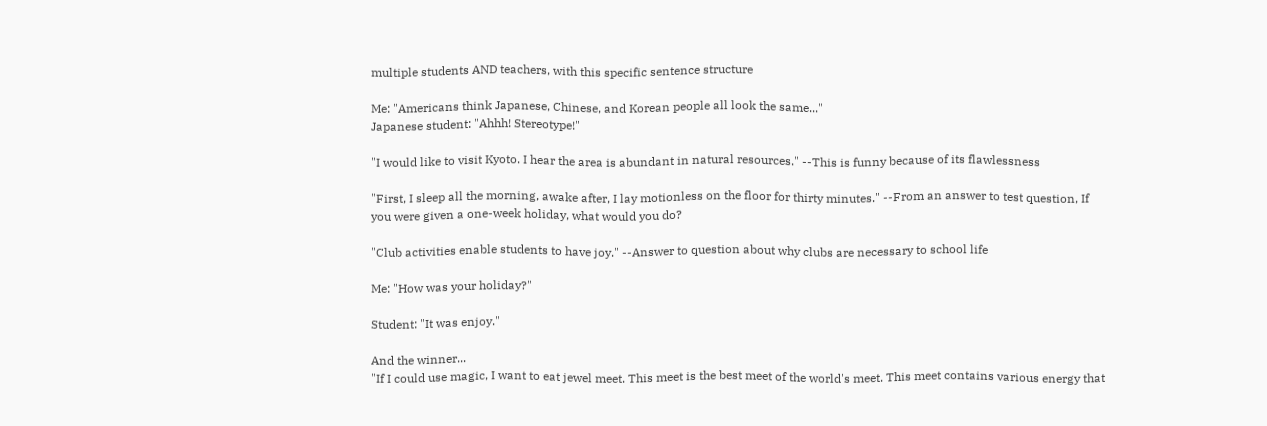multiple students AND teachers, with this specific sentence structure

Me: "Americans think Japanese, Chinese, and Korean people all look the same..."
Japanese student: "Ahhh! Stereotype!"

"I would like to visit Kyoto. I hear the area is abundant in natural resources." --This is funny because of its flawlessness

"First, I sleep all the morning, awake after, I lay motionless on the floor for thirty minutes." --From an answer to test question, If you were given a one-week holiday, what would you do?

"Club activities enable students to have joy." --Answer to question about why clubs are necessary to school life

Me: "How was your holiday?"

Student: "It was enjoy."

And the winner...
"If I could use magic, I want to eat jewel meet. This meet is the best meet of the world's meet. This meet contains various energy that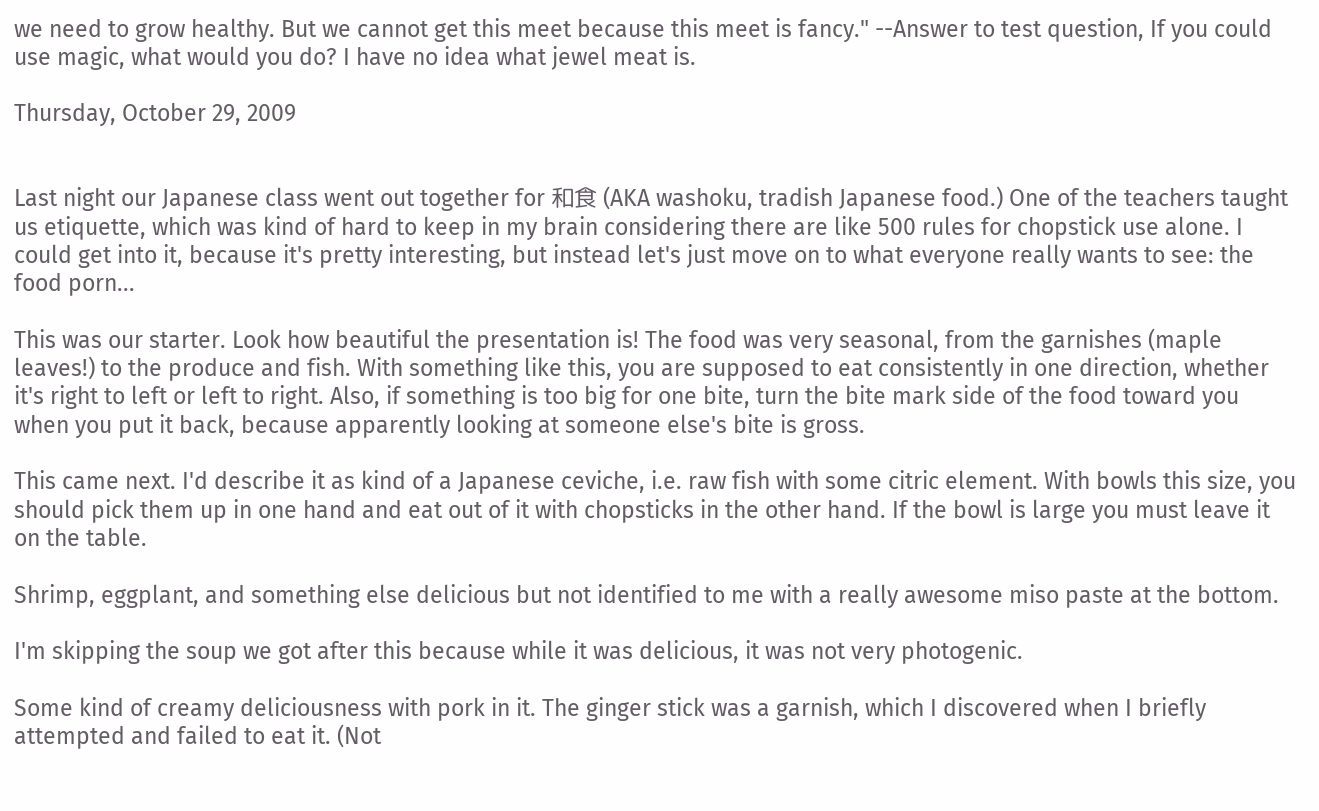we need to grow healthy. But we cannot get this meet because this meet is fancy." --Answer to test question, If you could use magic, what would you do? I have no idea what jewel meat is.

Thursday, October 29, 2009


Last night our Japanese class went out together for 和食 (AKA washoku, tradish Japanese food.) One of the teachers taught us etiquette, which was kind of hard to keep in my brain considering there are like 500 rules for chopstick use alone. I could get into it, because it's pretty interesting, but instead let's just move on to what everyone really wants to see: the food porn...

This was our starter. Look how beautiful the presentation is! The food was very seasonal, from the garnishes (maple leaves!) to the produce and fish. With something like this, you are supposed to eat consistently in one direction, whether it's right to left or left to right. Also, if something is too big for one bite, turn the bite mark side of the food toward you when you put it back, because apparently looking at someone else's bite is gross.

This came next. I'd describe it as kind of a Japanese ceviche, i.e. raw fish with some citric element. With bowls this size, you should pick them up in one hand and eat out of it with chopsticks in the other hand. If the bowl is large you must leave it on the table.

Shrimp, eggplant, and something else delicious but not identified to me with a really awesome miso paste at the bottom.

I'm skipping the soup we got after this because while it was delicious, it was not very photogenic.

Some kind of creamy deliciousness with pork in it. The ginger stick was a garnish, which I discovered when I briefly attempted and failed to eat it. (Not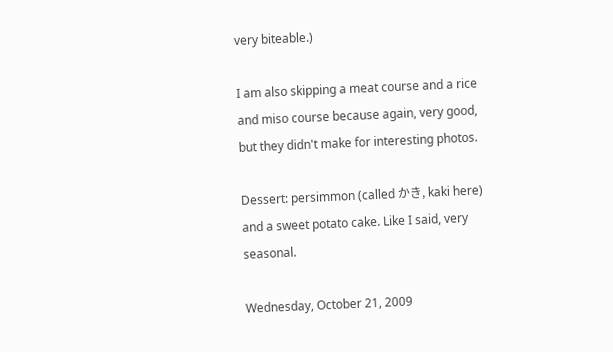very biteable.)

I am also skipping a meat course and a rice and miso course because again, very good, but they didn't make for interesting photos.

Dessert: persimmon (called かき, kaki here) and a sweet potato cake. Like I said, very seasonal.

Wednesday, October 21, 2009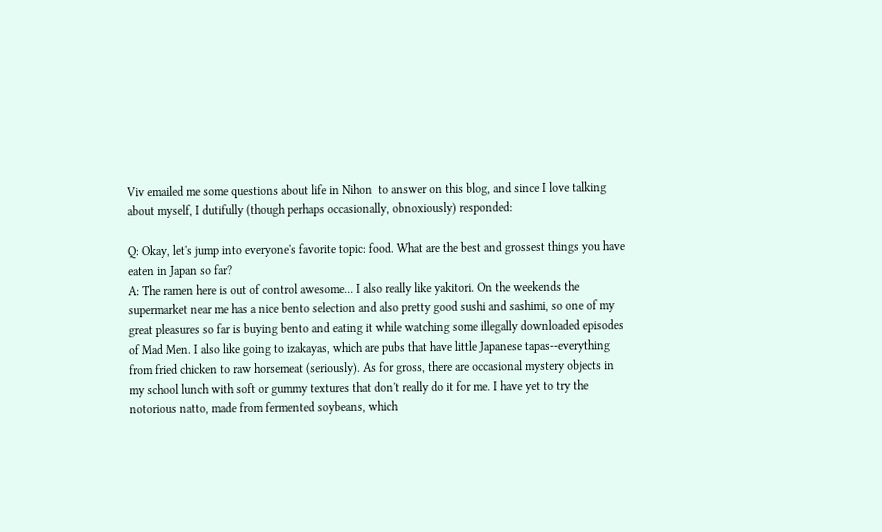Viv emailed me some questions about life in Nihon  to answer on this blog, and since I love talking about myself, I dutifully (though perhaps occasionally, obnoxiously) responded:

Q: Okay, let's jump into everyone's favorite topic: food. What are the best and grossest things you have eaten in Japan so far?
A: The ramen here is out of control awesome... I also really like yakitori. On the weekends the supermarket near me has a nice bento selection and also pretty good sushi and sashimi, so one of my great pleasures so far is buying bento and eating it while watching some illegally downloaded episodes of Mad Men. I also like going to izakayas, which are pubs that have little Japanese tapas--everything from fried chicken to raw horsemeat (seriously). As for gross, there are occasional mystery objects in my school lunch with soft or gummy textures that don't really do it for me. I have yet to try the notorious natto, made from fermented soybeans, which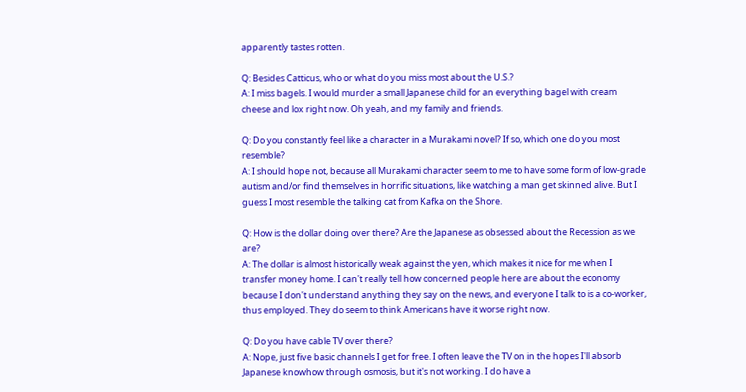apparently tastes rotten.

Q: Besides Catticus, who or what do you miss most about the U.S.?
A: I miss bagels. I would murder a small Japanese child for an everything bagel with cream cheese and lox right now. Oh yeah, and my family and friends.

Q: Do you constantly feel like a character in a Murakami novel? If so, which one do you most resemble?
A: I should hope not, because all Murakami character seem to me to have some form of low-grade autism and/or find themselves in horrific situations, like watching a man get skinned alive. But I guess I most resemble the talking cat from Kafka on the Shore.

Q: How is the dollar doing over there? Are the Japanese as obsessed about the Recession as we are?
A: The dollar is almost historically weak against the yen, which makes it nice for me when I transfer money home. I can't really tell how concerned people here are about the economy because I don't understand anything they say on the news, and everyone I talk to is a co-worker, thus employed. They do seem to think Americans have it worse right now.

Q: Do you have cable TV over there?
A: Nope, just five basic channels I get for free. I often leave the TV on in the hopes I'll absorb Japanese knowhow through osmosis, but it's not working. I do have a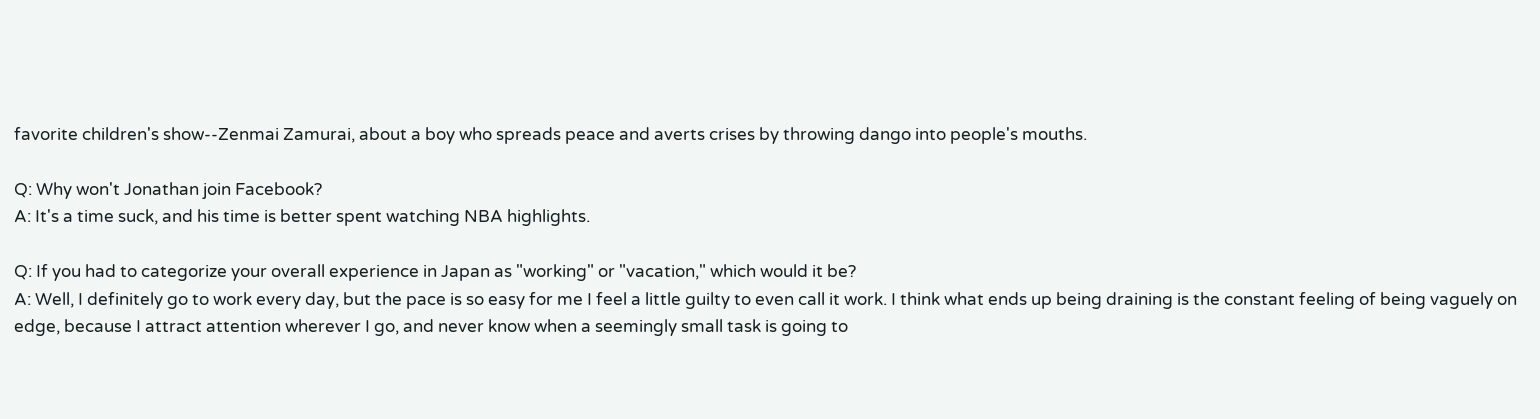favorite children's show--Zenmai Zamurai, about a boy who spreads peace and averts crises by throwing dango into people's mouths.

Q: Why won't Jonathan join Facebook?
A: It's a time suck, and his time is better spent watching NBA highlights.

Q: If you had to categorize your overall experience in Japan as "working" or "vacation," which would it be?
A: Well, I definitely go to work every day, but the pace is so easy for me I feel a little guilty to even call it work. I think what ends up being draining is the constant feeling of being vaguely on edge, because I attract attention wherever I go, and never know when a seemingly small task is going to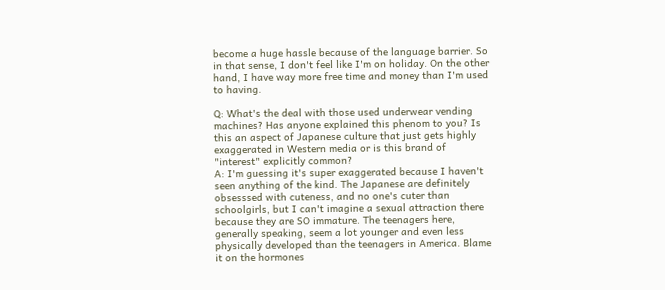become a huge hassle because of the language barrier. So in that sense, I don't feel like I'm on holiday. On the other hand, I have way more free time and money than I'm used to having.

Q: What's the deal with those used underwear vending machines? Has anyone explained this phenom to you? Is this an aspect of Japanese culture that just gets highly exaggerated in Western media or is this brand of "interest" explicitly common?
A: I'm guessing it's super exaggerated because I haven't seen anything of the kind. The Japanese are definitely obsesssed with cuteness, and no one's cuter than schoolgirls, but I can't imagine a sexual attraction there because they are SO immature. The teenagers here, generally speaking, seem a lot younger and even less physically developed than the teenagers in America. Blame it on the hormones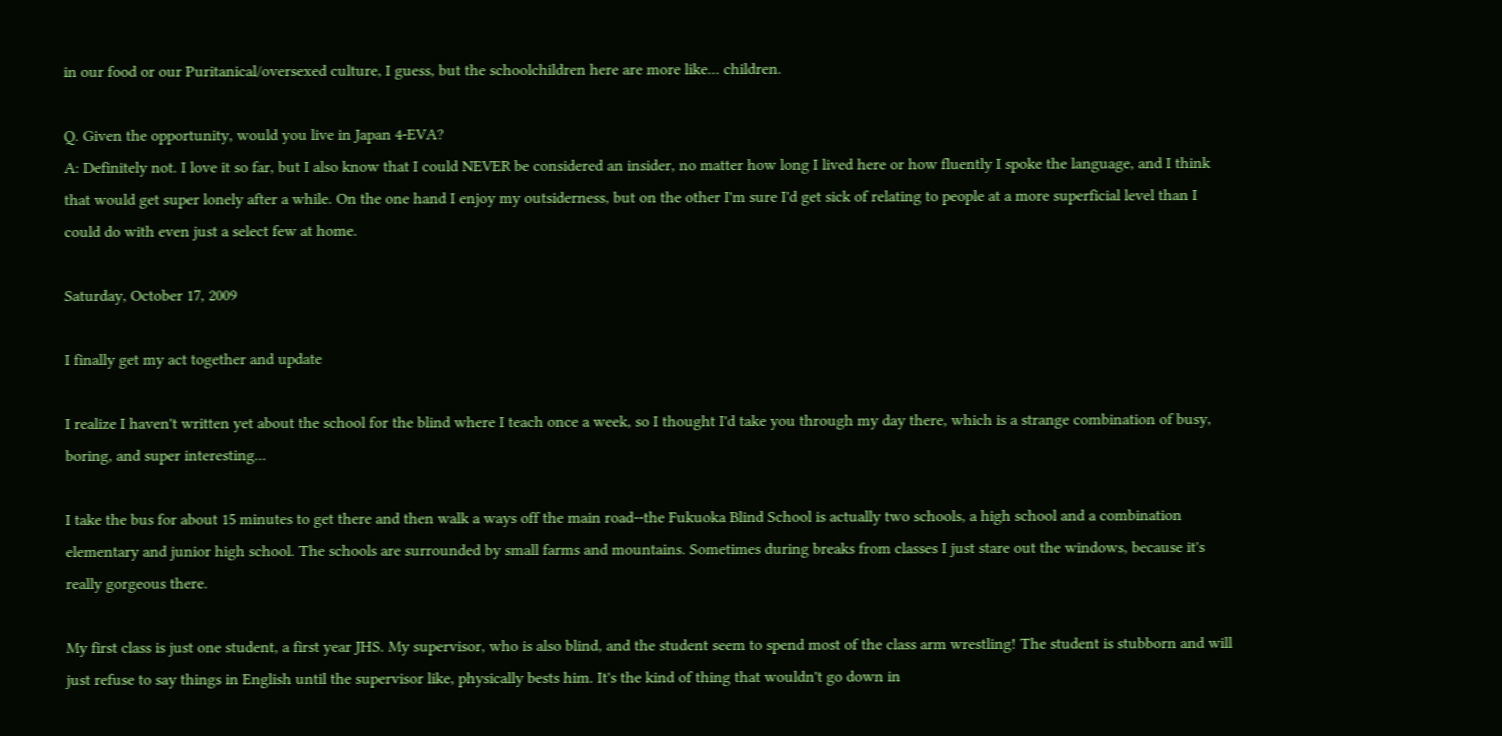in our food or our Puritanical/oversexed culture, I guess, but the schoolchildren here are more like... children.

Q. Given the opportunity, would you live in Japan 4-EVA?
A: Definitely not. I love it so far, but I also know that I could NEVER be considered an insider, no matter how long I lived here or how fluently I spoke the language, and I think that would get super lonely after a while. On the one hand I enjoy my outsiderness, but on the other I'm sure I'd get sick of relating to people at a more superficial level than I could do with even just a select few at home.

Saturday, October 17, 2009

I finally get my act together and update

I realize I haven't written yet about the school for the blind where I teach once a week, so I thought I'd take you through my day there, which is a strange combination of busy, boring, and super interesting...

I take the bus for about 15 minutes to get there and then walk a ways off the main road--the Fukuoka Blind School is actually two schools, a high school and a combination elementary and junior high school. The schools are surrounded by small farms and mountains. Sometimes during breaks from classes I just stare out the windows, because it's really gorgeous there.

My first class is just one student, a first year JHS. My supervisor, who is also blind, and the student seem to spend most of the class arm wrestling! The student is stubborn and will just refuse to say things in English until the supervisor like, physically bests him. It's the kind of thing that wouldn't go down in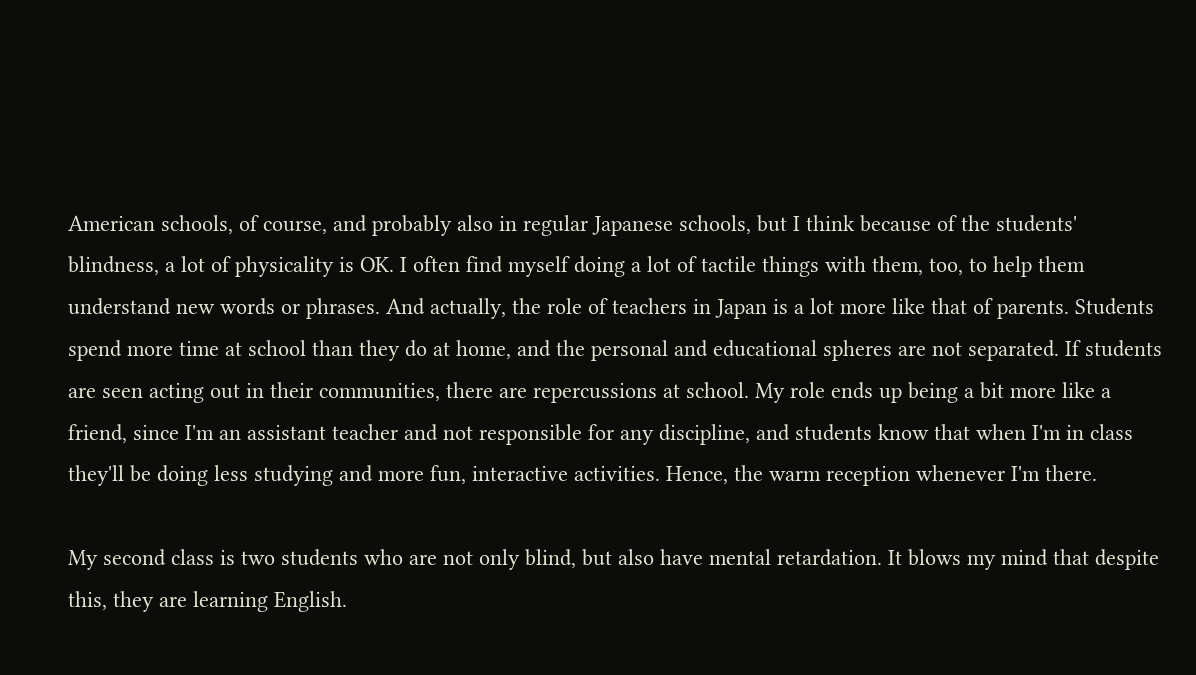American schools, of course, and probably also in regular Japanese schools, but I think because of the students' blindness, a lot of physicality is OK. I often find myself doing a lot of tactile things with them, too, to help them understand new words or phrases. And actually, the role of teachers in Japan is a lot more like that of parents. Students spend more time at school than they do at home, and the personal and educational spheres are not separated. If students are seen acting out in their communities, there are repercussions at school. My role ends up being a bit more like a friend, since I'm an assistant teacher and not responsible for any discipline, and students know that when I'm in class they'll be doing less studying and more fun, interactive activities. Hence, the warm reception whenever I'm there.

My second class is two students who are not only blind, but also have mental retardation. It blows my mind that despite this, they are learning English.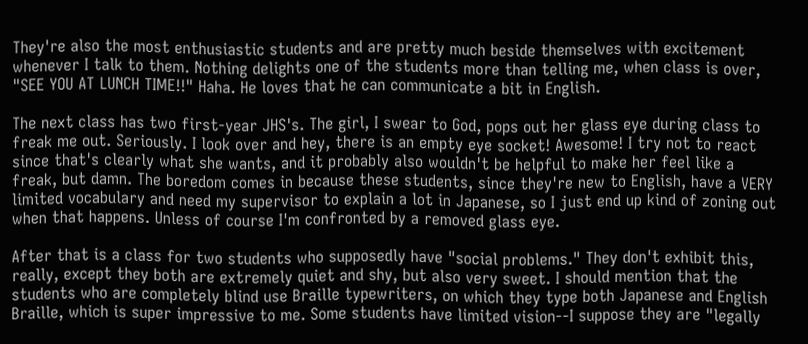They're also the most enthusiastic students and are pretty much beside themselves with excitement whenever I talk to them. Nothing delights one of the students more than telling me, when class is over, "SEE YOU AT LUNCH TIME!!" Haha. He loves that he can communicate a bit in English.

The next class has two first-year JHS's. The girl, I swear to God, pops out her glass eye during class to freak me out. Seriously. I look over and hey, there is an empty eye socket! Awesome! I try not to react since that's clearly what she wants, and it probably also wouldn't be helpful to make her feel like a freak, but damn. The boredom comes in because these students, since they're new to English, have a VERY limited vocabulary and need my supervisor to explain a lot in Japanese, so I just end up kind of zoning out when that happens. Unless of course I'm confronted by a removed glass eye.

After that is a class for two students who supposedly have "social problems." They don't exhibit this, really, except they both are extremely quiet and shy, but also very sweet. I should mention that the students who are completely blind use Braille typewriters, on which they type both Japanese and English Braille, which is super impressive to me. Some students have limited vision--I suppose they are "legally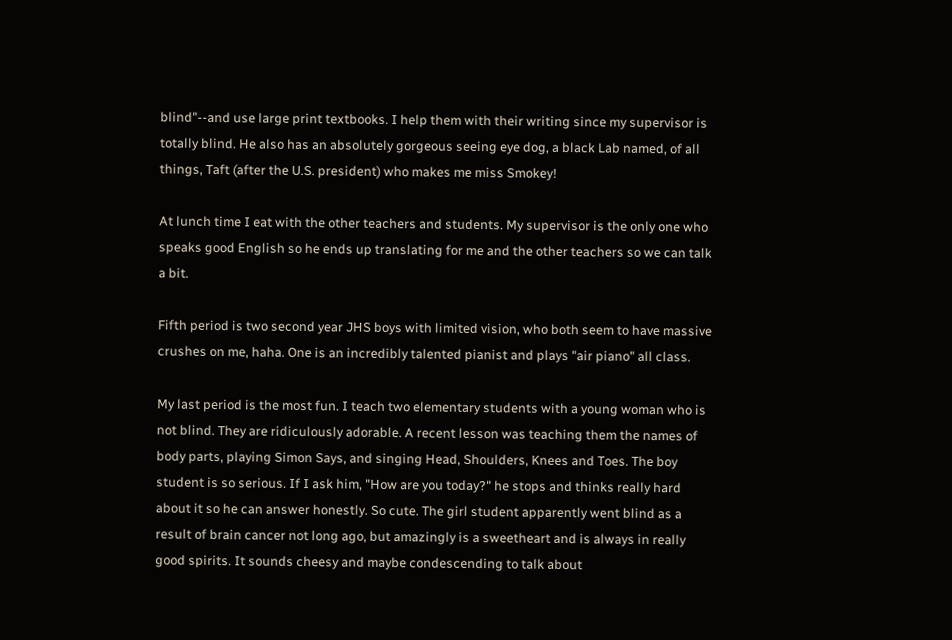blind"--and use large print textbooks. I help them with their writing since my supervisor is totally blind. He also has an absolutely gorgeous seeing eye dog, a black Lab named, of all things, Taft (after the U.S. president) who makes me miss Smokey!

At lunch time I eat with the other teachers and students. My supervisor is the only one who speaks good English so he ends up translating for me and the other teachers so we can talk a bit.

Fifth period is two second year JHS boys with limited vision, who both seem to have massive crushes on me, haha. One is an incredibly talented pianist and plays "air piano" all class.

My last period is the most fun. I teach two elementary students with a young woman who is not blind. They are ridiculously adorable. A recent lesson was teaching them the names of body parts, playing Simon Says, and singing Head, Shoulders, Knees and Toes. The boy student is so serious. If I ask him, "How are you today?" he stops and thinks really hard about it so he can answer honestly. So cute. The girl student apparently went blind as a result of brain cancer not long ago, but amazingly is a sweetheart and is always in really good spirits. It sounds cheesy and maybe condescending to talk about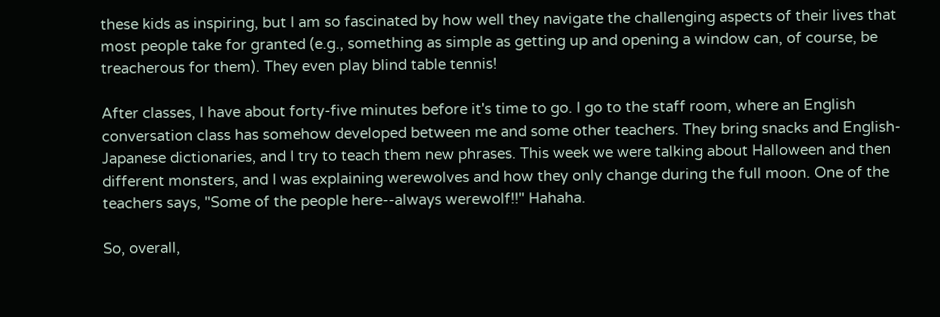these kids as inspiring, but I am so fascinated by how well they navigate the challenging aspects of their lives that most people take for granted (e.g., something as simple as getting up and opening a window can, of course, be treacherous for them). They even play blind table tennis!

After classes, I have about forty-five minutes before it's time to go. I go to the staff room, where an English conversation class has somehow developed between me and some other teachers. They bring snacks and English-Japanese dictionaries, and I try to teach them new phrases. This week we were talking about Halloween and then different monsters, and I was explaining werewolves and how they only change during the full moon. One of the teachers says, "Some of the people here--always werewolf!!" Hahaha.

So, overall,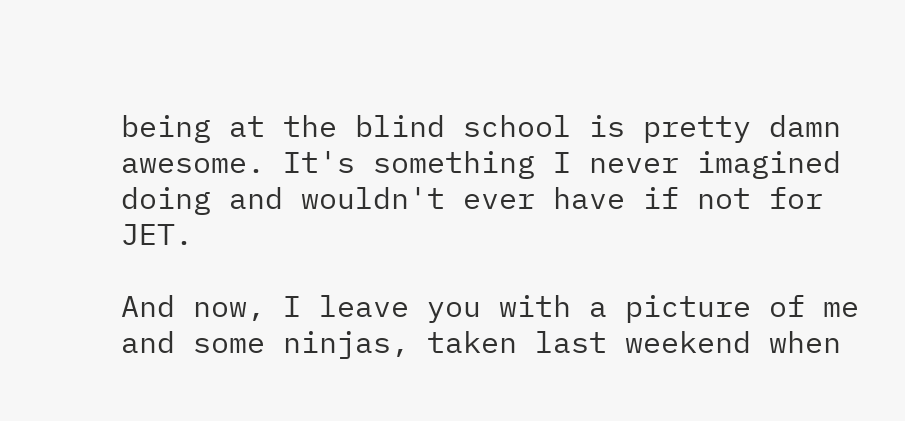being at the blind school is pretty damn awesome. It's something I never imagined doing and wouldn't ever have if not for JET.

And now, I leave you with a picture of me and some ninjas, taken last weekend when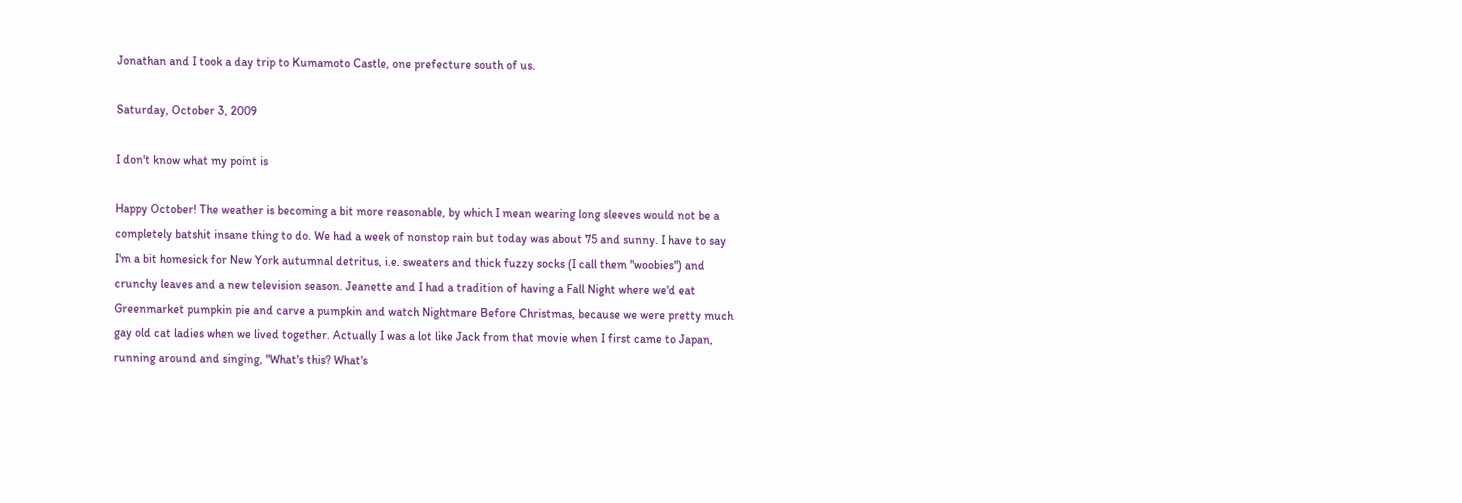Jonathan and I took a day trip to Kumamoto Castle, one prefecture south of us.

Saturday, October 3, 2009

I don't know what my point is

Happy October! The weather is becoming a bit more reasonable, by which I mean wearing long sleeves would not be a completely batshit insane thing to do. We had a week of nonstop rain but today was about 75 and sunny. I have to say I'm a bit homesick for New York autumnal detritus, i.e. sweaters and thick fuzzy socks (I call them "woobies") and crunchy leaves and a new television season. Jeanette and I had a tradition of having a Fall Night where we'd eat Greenmarket pumpkin pie and carve a pumpkin and watch Nightmare Before Christmas, because we were pretty much gay old cat ladies when we lived together. Actually I was a lot like Jack from that movie when I first came to Japan, running around and singing, "What's this? What's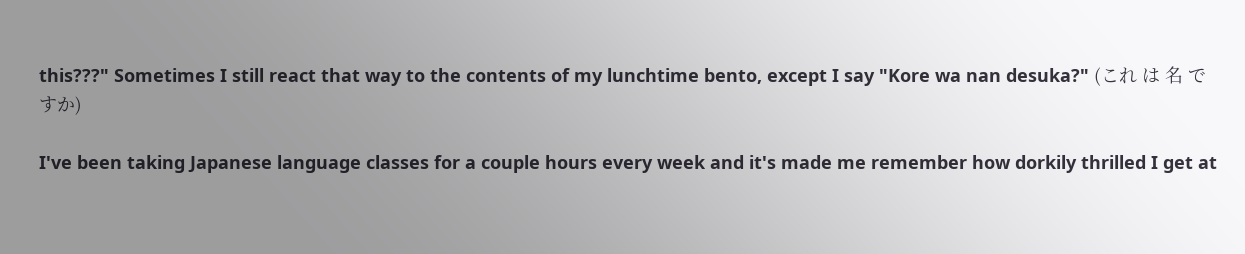this???" Sometimes I still react that way to the contents of my lunchtime bento, except I say "Kore wa nan desuka?" (これ は 名 ですか)

I've been taking Japanese language classes for a couple hours every week and it's made me remember how dorkily thrilled I get at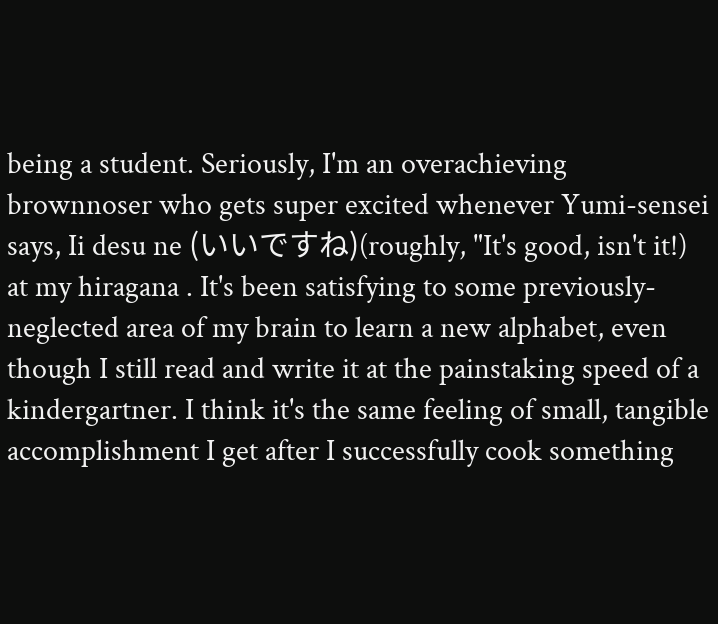being a student. Seriously, I'm an overachieving brownnoser who gets super excited whenever Yumi-sensei says, Ii desu ne (いいですね)(roughly, "It's good, isn't it!) at my hiragana . It's been satisfying to some previously-neglected area of my brain to learn a new alphabet, even though I still read and write it at the painstaking speed of a kindergartner. I think it's the same feeling of small, tangible accomplishment I get after I successfully cook something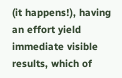(it happens!), having an effort yield immediate visible results, which of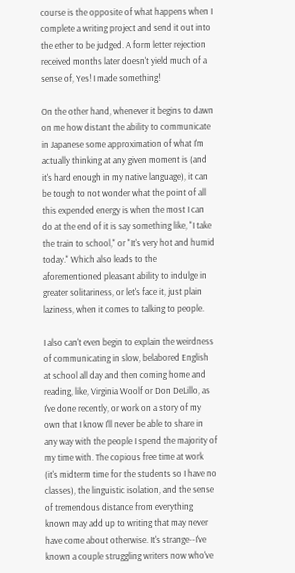course is the opposite of what happens when I complete a writing project and send it out into the ether to be judged. A form letter rejection received months later doesn't yield much of a sense of, Yes! I made something!

On the other hand, whenever it begins to dawn on me how distant the ability to communicate in Japanese some approximation of what I'm actually thinking at any given moment is (and it's hard enough in my native language), it can be tough to not wonder what the point of all this expended energy is when the most I can do at the end of it is say something like, "I take the train to school," or "It's very hot and humid today." Which also leads to the aforementioned pleasant ability to indulge in greater solitariness, or let's face it, just plain laziness, when it comes to talking to people.

I also can't even begin to explain the weirdness of communicating in slow, belabored English at school all day and then coming home and reading, like, Virginia Woolf or Don DeLillo, as I've done recently, or work on a story of my own that I know I'll never be able to share in any way with the people I spend the majority of my time with. The copious free time at work (it's midterm time for the students so I have no classes), the linguistic isolation, and the sense of tremendous distance from everything known may add up to writing that may never have come about otherwise. It's strange--I've known a couple struggling writers now who've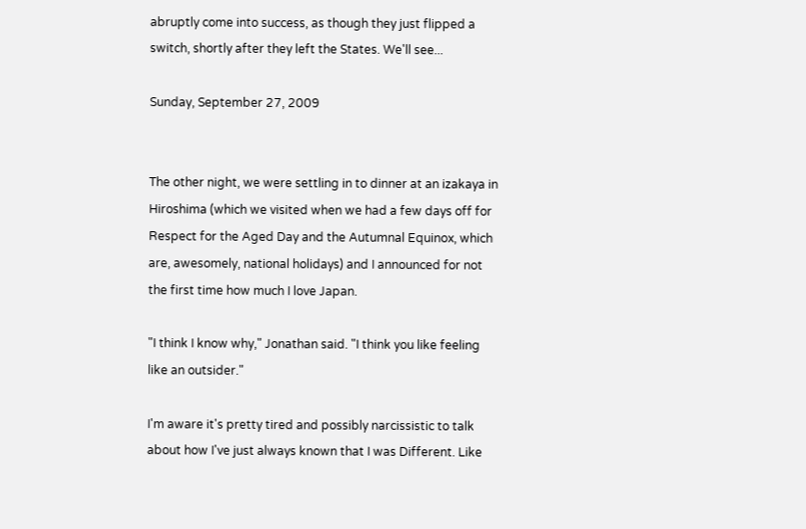abruptly come into success, as though they just flipped a switch, shortly after they left the States. We'll see...

Sunday, September 27, 2009


The other night, we were settling in to dinner at an izakaya in Hiroshima (which we visited when we had a few days off for Respect for the Aged Day and the Autumnal Equinox, which are, awesomely, national holidays) and I announced for not the first time how much I love Japan.

"I think I know why," Jonathan said. "I think you like feeling like an outsider."

I'm aware it's pretty tired and possibly narcissistic to talk about how I've just always known that I was Different. Like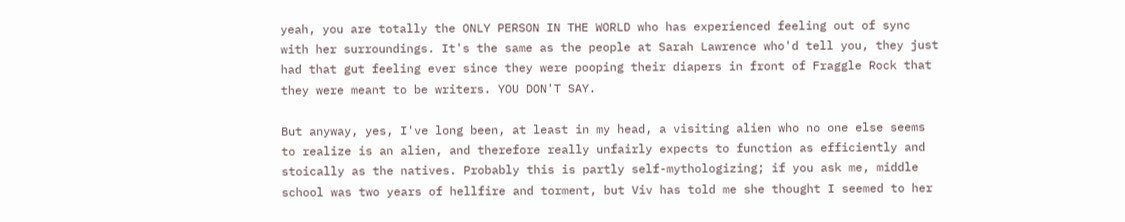yeah, you are totally the ONLY PERSON IN THE WORLD who has experienced feeling out of sync with her surroundings. It's the same as the people at Sarah Lawrence who'd tell you, they just had that gut feeling ever since they were pooping their diapers in front of Fraggle Rock that they were meant to be writers. YOU DON'T SAY.

But anyway, yes, I've long been, at least in my head, a visiting alien who no one else seems to realize is an alien, and therefore really unfairly expects to function as efficiently and stoically as the natives. Probably this is partly self-mythologizing; if you ask me, middle school was two years of hellfire and torment, but Viv has told me she thought I seemed to her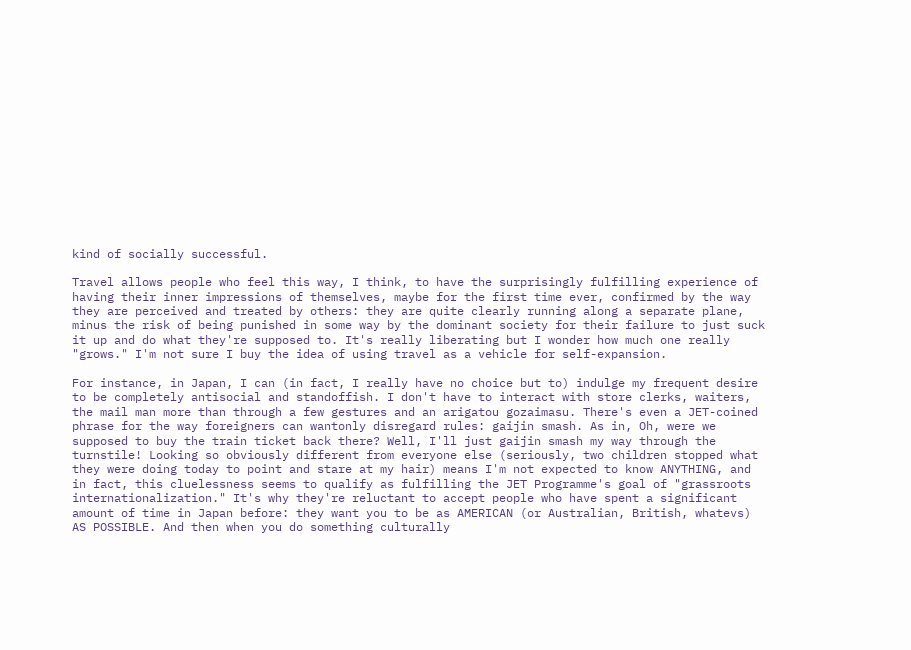kind of socially successful.

Travel allows people who feel this way, I think, to have the surprisingly fulfilling experience of having their inner impressions of themselves, maybe for the first time ever, confirmed by the way they are perceived and treated by others: they are quite clearly running along a separate plane, minus the risk of being punished in some way by the dominant society for their failure to just suck it up and do what they're supposed to. It's really liberating but I wonder how much one really "grows." I'm not sure I buy the idea of using travel as a vehicle for self-expansion.

For instance, in Japan, I can (in fact, I really have no choice but to) indulge my frequent desire to be completely antisocial and standoffish. I don't have to interact with store clerks, waiters, the mail man more than through a few gestures and an arigatou gozaimasu. There's even a JET-coined phrase for the way foreigners can wantonly disregard rules: gaijin smash. As in, Oh, were we supposed to buy the train ticket back there? Well, I'll just gaijin smash my way through the turnstile! Looking so obviously different from everyone else (seriously, two children stopped what they were doing today to point and stare at my hair) means I'm not expected to know ANYTHING, and in fact, this cluelessness seems to qualify as fulfilling the JET Programme's goal of "grassroots internationalization." It's why they're reluctant to accept people who have spent a significant amount of time in Japan before: they want you to be as AMERICAN (or Australian, British, whatevs) AS POSSIBLE. And then when you do something culturally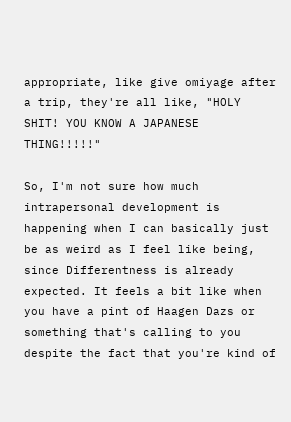appropriate, like give omiyage after a trip, they're all like, "HOLY SHIT! YOU KNOW A JAPANESE THING!!!!!"

So, I'm not sure how much intrapersonal development is happening when I can basically just be as weird as I feel like being, since Differentness is already expected. It feels a bit like when you have a pint of Haagen Dazs or something that's calling to you despite the fact that you're kind of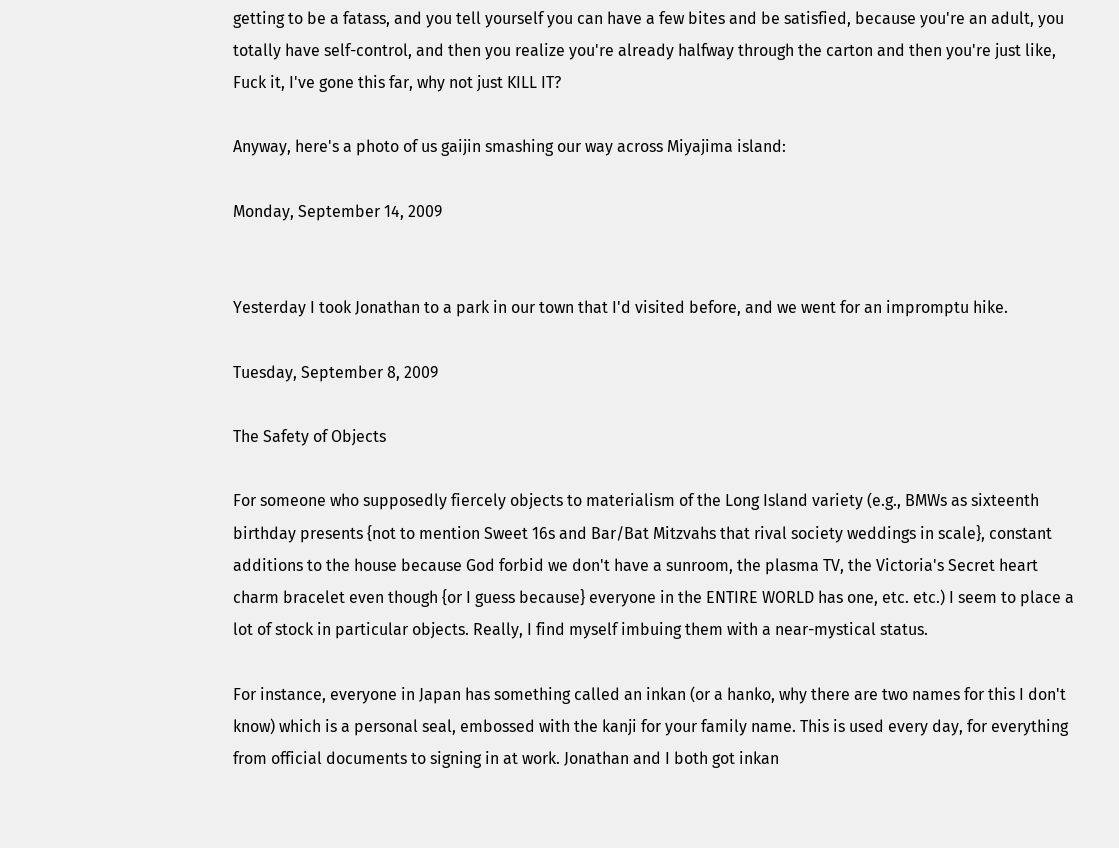getting to be a fatass, and you tell yourself you can have a few bites and be satisfied, because you're an adult, you totally have self-control, and then you realize you're already halfway through the carton and then you're just like, Fuck it, I've gone this far, why not just KILL IT?

Anyway, here's a photo of us gaijin smashing our way across Miyajima island:

Monday, September 14, 2009


Yesterday I took Jonathan to a park in our town that I'd visited before, and we went for an impromptu hike.

Tuesday, September 8, 2009

The Safety of Objects

For someone who supposedly fiercely objects to materialism of the Long Island variety (e.g., BMWs as sixteenth birthday presents {not to mention Sweet 16s and Bar/Bat Mitzvahs that rival society weddings in scale}, constant additions to the house because God forbid we don't have a sunroom, the plasma TV, the Victoria's Secret heart charm bracelet even though {or I guess because} everyone in the ENTIRE WORLD has one, etc. etc.) I seem to place a lot of stock in particular objects. Really, I find myself imbuing them with a near-mystical status.

For instance, everyone in Japan has something called an inkan (or a hanko, why there are two names for this I don't know) which is a personal seal, embossed with the kanji for your family name. This is used every day, for everything from official documents to signing in at work. Jonathan and I both got inkan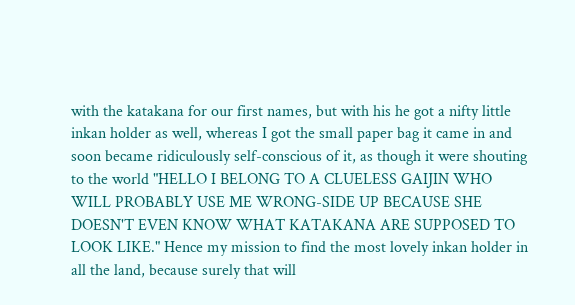with the katakana for our first names, but with his he got a nifty little inkan holder as well, whereas I got the small paper bag it came in and soon became ridiculously self-conscious of it, as though it were shouting to the world "HELLO I BELONG TO A CLUELESS GAIJIN WHO WILL PROBABLY USE ME WRONG-SIDE UP BECAUSE SHE DOESN'T EVEN KNOW WHAT KATAKANA ARE SUPPOSED TO LOOK LIKE." Hence my mission to find the most lovely inkan holder in all the land, because surely that will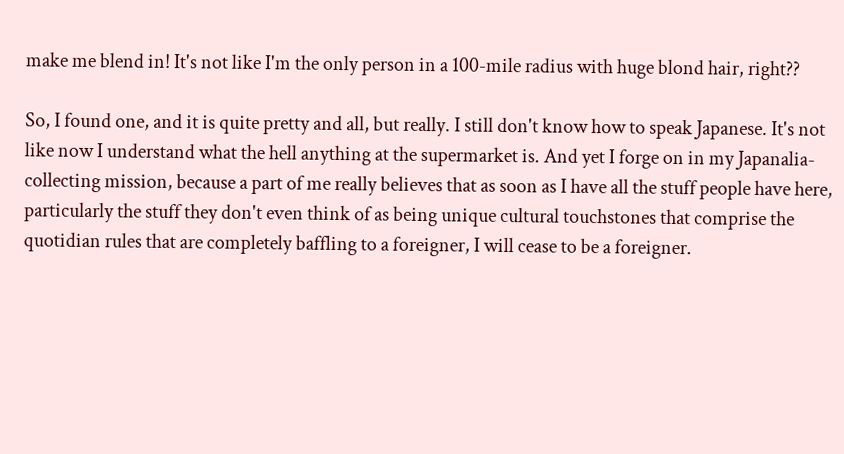make me blend in! It's not like I'm the only person in a 100-mile radius with huge blond hair, right??

So, I found one, and it is quite pretty and all, but really. I still don't know how to speak Japanese. It's not like now I understand what the hell anything at the supermarket is. And yet I forge on in my Japanalia-collecting mission, because a part of me really believes that as soon as I have all the stuff people have here, particularly the stuff they don't even think of as being unique cultural touchstones that comprise the quotidian rules that are completely baffling to a foreigner, I will cease to be a foreigner.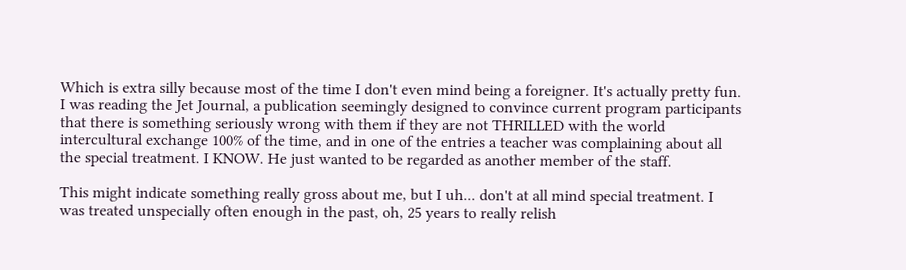Which is extra silly because most of the time I don't even mind being a foreigner. It's actually pretty fun. I was reading the Jet Journal, a publication seemingly designed to convince current program participants that there is something seriously wrong with them if they are not THRILLED with the world intercultural exchange 100% of the time, and in one of the entries a teacher was complaining about all the special treatment. I KNOW. He just wanted to be regarded as another member of the staff.

This might indicate something really gross about me, but I uh... don't at all mind special treatment. I was treated unspecially often enough in the past, oh, 25 years to really relish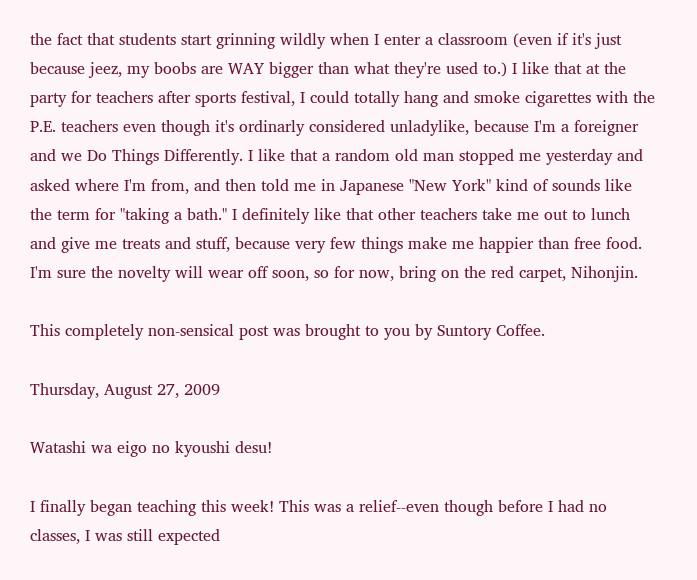the fact that students start grinning wildly when I enter a classroom (even if it's just because jeez, my boobs are WAY bigger than what they're used to.) I like that at the party for teachers after sports festival, I could totally hang and smoke cigarettes with the P.E. teachers even though it's ordinarly considered unladylike, because I'm a foreigner and we Do Things Differently. I like that a random old man stopped me yesterday and asked where I'm from, and then told me in Japanese "New York" kind of sounds like the term for "taking a bath." I definitely like that other teachers take me out to lunch and give me treats and stuff, because very few things make me happier than free food. I'm sure the novelty will wear off soon, so for now, bring on the red carpet, Nihonjin.

This completely non-sensical post was brought to you by Suntory Coffee.

Thursday, August 27, 2009

Watashi wa eigo no kyoushi desu!

I finally began teaching this week! This was a relief--even though before I had no classes, I was still expected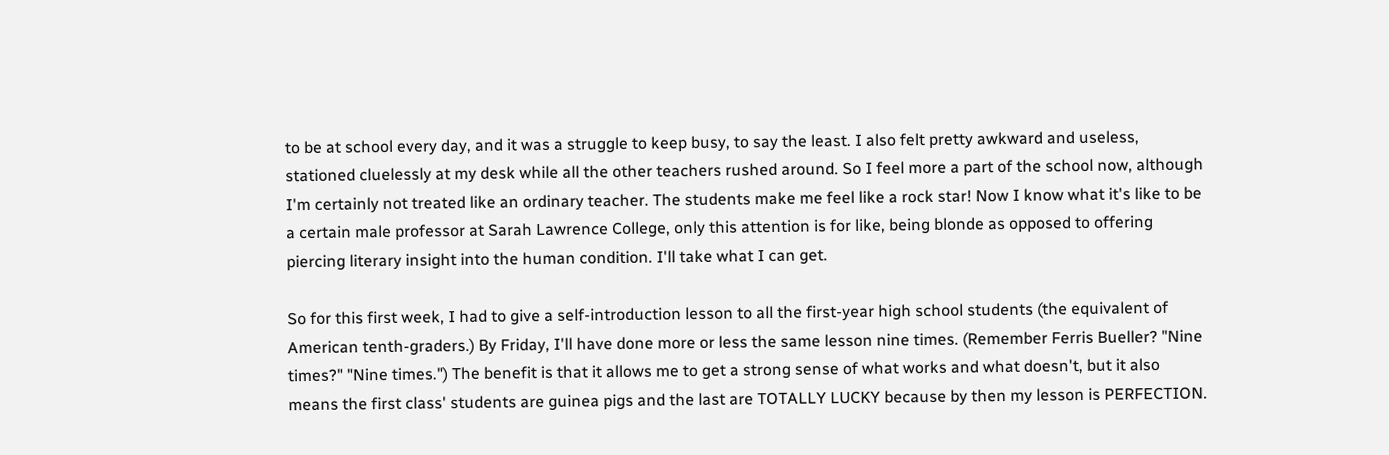to be at school every day, and it was a struggle to keep busy, to say the least. I also felt pretty awkward and useless, stationed cluelessly at my desk while all the other teachers rushed around. So I feel more a part of the school now, although I'm certainly not treated like an ordinary teacher. The students make me feel like a rock star! Now I know what it's like to be a certain male professor at Sarah Lawrence College, only this attention is for like, being blonde as opposed to offering piercing literary insight into the human condition. I'll take what I can get.

So for this first week, I had to give a self-introduction lesson to all the first-year high school students (the equivalent of American tenth-graders.) By Friday, I'll have done more or less the same lesson nine times. (Remember Ferris Bueller? "Nine times?" "Nine times.") The benefit is that it allows me to get a strong sense of what works and what doesn't, but it also means the first class' students are guinea pigs and the last are TOTALLY LUCKY because by then my lesson is PERFECTION.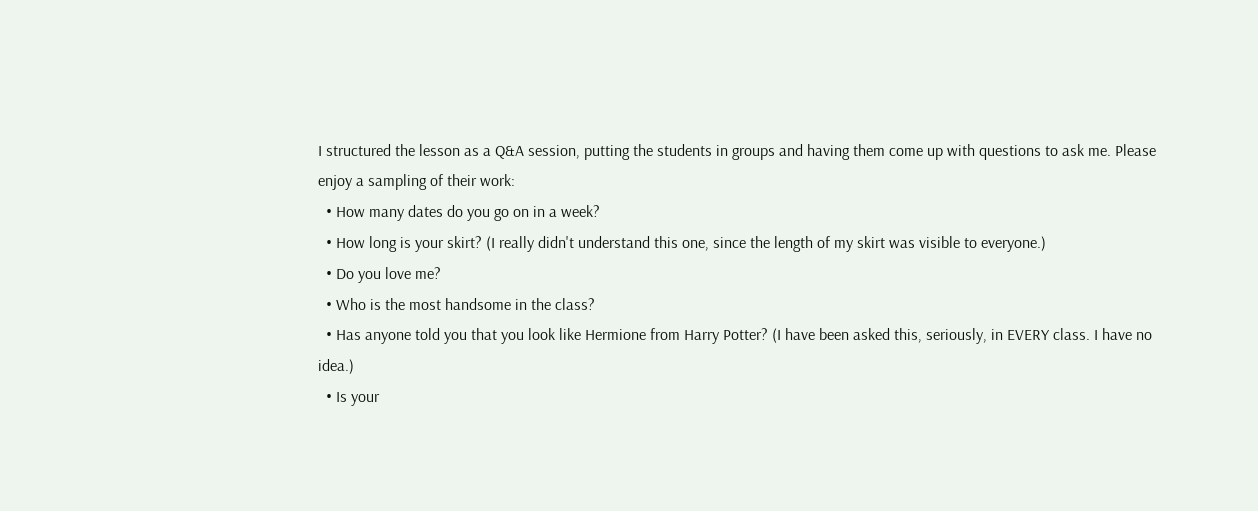I structured the lesson as a Q&A session, putting the students in groups and having them come up with questions to ask me. Please enjoy a sampling of their work:
  • How many dates do you go on in a week?
  • How long is your skirt? (I really didn't understand this one, since the length of my skirt was visible to everyone.)
  • Do you love me?
  • Who is the most handsome in the class?
  • Has anyone told you that you look like Hermione from Harry Potter? (I have been asked this, seriously, in EVERY class. I have no idea.)
  • Is your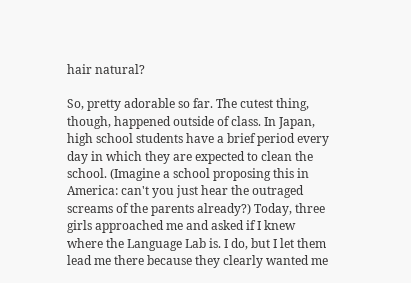hair natural?

So, pretty adorable so far. The cutest thing, though, happened outside of class. In Japan, high school students have a brief period every day in which they are expected to clean the school. (Imagine a school proposing this in America: can't you just hear the outraged screams of the parents already?) Today, three girls approached me and asked if I knew where the Language Lab is. I do, but I let them lead me there because they clearly wanted me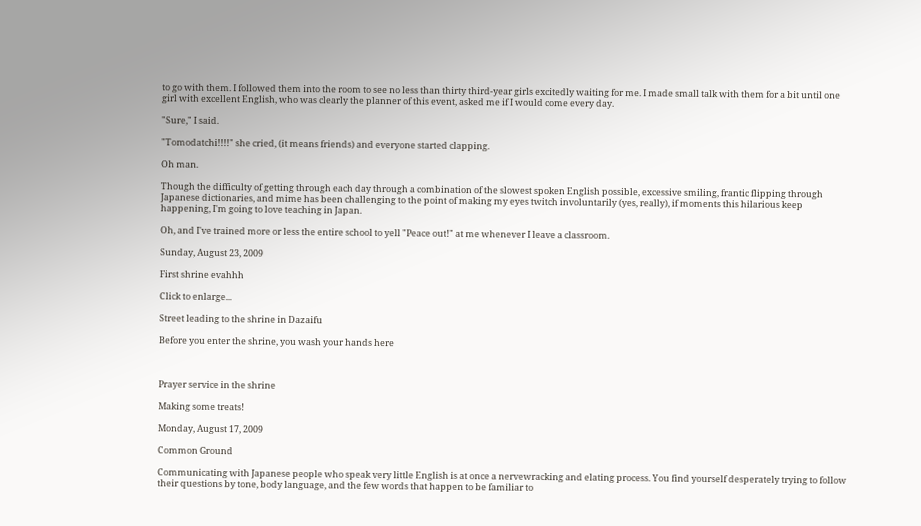to go with them. I followed them into the room to see no less than thirty third-year girls excitedly waiting for me. I made small talk with them for a bit until one girl with excellent English, who was clearly the planner of this event, asked me if I would come every day.

"Sure," I said.

"Tomodatchi!!!!" she cried, (it means friends) and everyone started clapping.

Oh man.

Though the difficulty of getting through each day through a combination of the slowest spoken English possible, excessive smiling, frantic flipping through Japanese dictionaries, and mime has been challenging to the point of making my eyes twitch involuntarily (yes, really), if moments this hilarious keep happening, I'm going to love teaching in Japan.

Oh, and I've trained more or less the entire school to yell "Peace out!" at me whenever I leave a classroom.

Sunday, August 23, 2009

First shrine evahhh

Click to enlarge...

Street leading to the shrine in Dazaifu

Before you enter the shrine, you wash your hands here



Prayer service in the shrine

Making some treats!

Monday, August 17, 2009

Common Ground

Communicating with Japanese people who speak very little English is at once a nervewracking and elating process. You find yourself desperately trying to follow their questions by tone, body language, and the few words that happen to be familiar to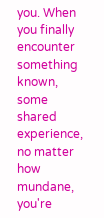you. When you finally encounter something known, some shared experience, no matter how mundane, you're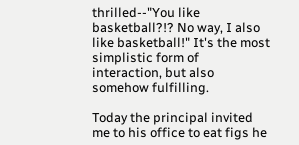thrilled--"You like basketball?!? No way, I also like basketball!" It's the most simplistic form of interaction, but also somehow fulfilling.

Today the principal invited me to his office to eat figs he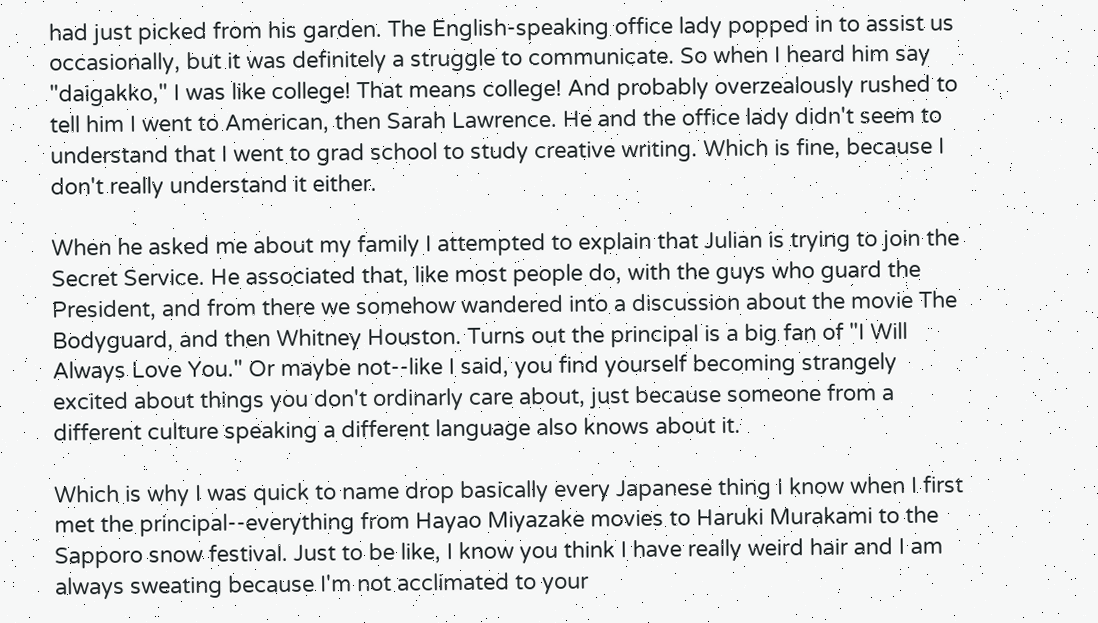had just picked from his garden. The English-speaking office lady popped in to assist us occasionally, but it was definitely a struggle to communicate. So when I heard him say "daigakko," I was like college! That means college! And probably overzealously rushed to tell him I went to American, then Sarah Lawrence. He and the office lady didn't seem to understand that I went to grad school to study creative writing. Which is fine, because I don't really understand it either.

When he asked me about my family I attempted to explain that Julian is trying to join the Secret Service. He associated that, like most people do, with the guys who guard the President, and from there we somehow wandered into a discussion about the movie The Bodyguard, and then Whitney Houston. Turns out the principal is a big fan of "I Will Always Love You." Or maybe not--like I said, you find yourself becoming strangely excited about things you don't ordinarly care about, just because someone from a different culture speaking a different language also knows about it.

Which is why I was quick to name drop basically every Japanese thing I know when I first met the principal--everything from Hayao Miyazake movies to Haruki Murakami to the Sapporo snow festival. Just to be like, I know you think I have really weird hair and I am always sweating because I'm not acclimated to your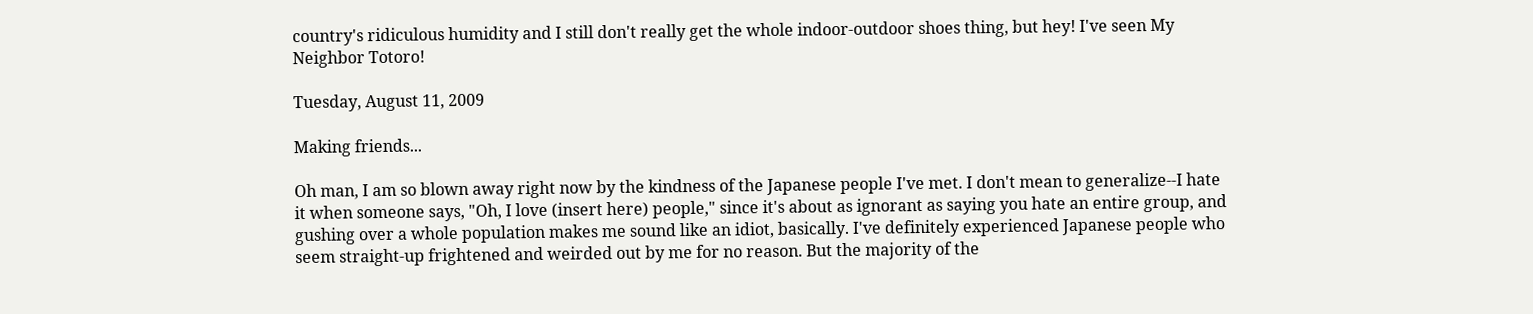country's ridiculous humidity and I still don't really get the whole indoor-outdoor shoes thing, but hey! I've seen My Neighbor Totoro!

Tuesday, August 11, 2009

Making friends...

Oh man, I am so blown away right now by the kindness of the Japanese people I've met. I don't mean to generalize--I hate it when someone says, "Oh, I love (insert here) people," since it's about as ignorant as saying you hate an entire group, and gushing over a whole population makes me sound like an idiot, basically. I've definitely experienced Japanese people who seem straight-up frightened and weirded out by me for no reason. But the majority of the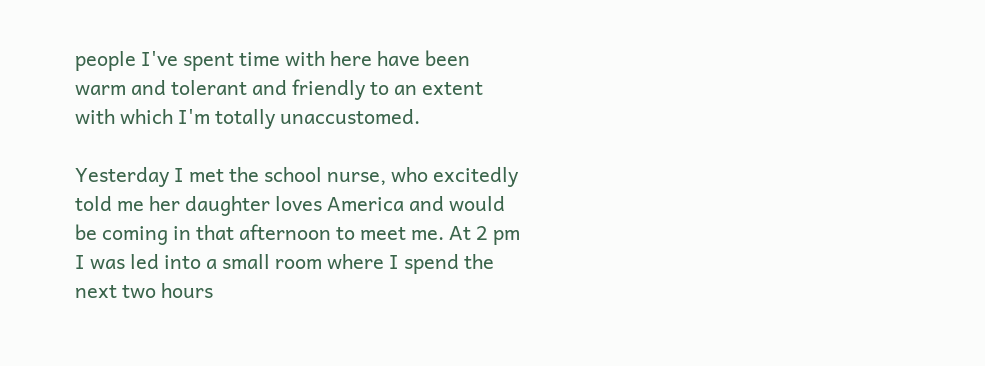people I've spent time with here have been warm and tolerant and friendly to an extent with which I'm totally unaccustomed.

Yesterday I met the school nurse, who excitedly told me her daughter loves America and would be coming in that afternoon to meet me. At 2 pm I was led into a small room where I spend the next two hours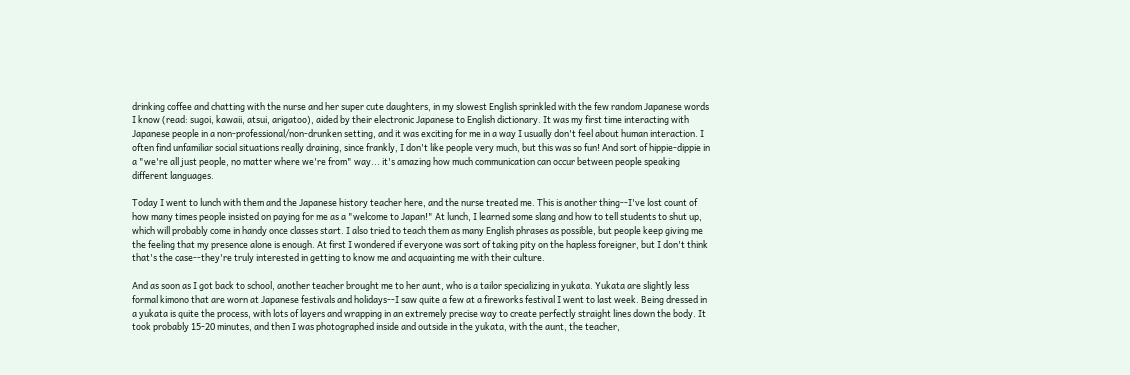drinking coffee and chatting with the nurse and her super cute daughters, in my slowest English sprinkled with the few random Japanese words I know (read: sugoi, kawaii, atsui, arigatoo), aided by their electronic Japanese to English dictionary. It was my first time interacting with Japanese people in a non-professional/non-drunken setting, and it was exciting for me in a way I usually don't feel about human interaction. I often find unfamiliar social situations really draining, since frankly, I don't like people very much, but this was so fun! And sort of hippie-dippie in a "we're all just people, no matter where we're from" way... it's amazing how much communication can occur between people speaking different languages.

Today I went to lunch with them and the Japanese history teacher here, and the nurse treated me. This is another thing--I've lost count of how many times people insisted on paying for me as a "welcome to Japan!" At lunch, I learned some slang and how to tell students to shut up, which will probably come in handy once classes start. I also tried to teach them as many English phrases as possible, but people keep giving me the feeling that my presence alone is enough. At first I wondered if everyone was sort of taking pity on the hapless foreigner, but I don't think that's the case--they're truly interested in getting to know me and acquainting me with their culture.

And as soon as I got back to school, another teacher brought me to her aunt, who is a tailor specializing in yukata. Yukata are slightly less formal kimono that are worn at Japanese festivals and holidays--I saw quite a few at a fireworks festival I went to last week. Being dressed in a yukata is quite the process, with lots of layers and wrapping in an extremely precise way to create perfectly straight lines down the body. It took probably 15-20 minutes, and then I was photographed inside and outside in the yukata, with the aunt, the teacher,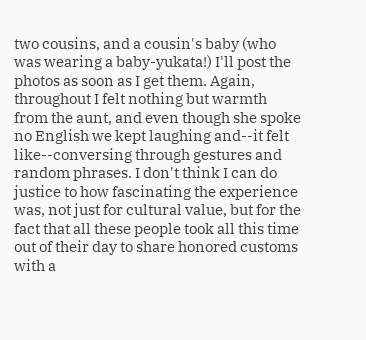two cousins, and a cousin's baby (who was wearing a baby-yukata!) I'll post the photos as soon as I get them. Again, throughout I felt nothing but warmth from the aunt, and even though she spoke no English we kept laughing and--it felt like--conversing through gestures and random phrases. I don't think I can do justice to how fascinating the experience was, not just for cultural value, but for the fact that all these people took all this time out of their day to share honored customs with a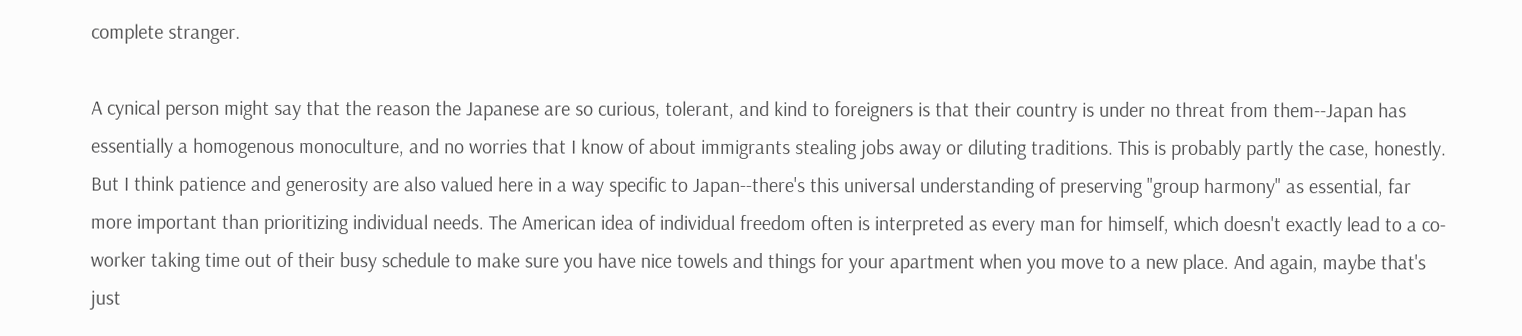complete stranger.

A cynical person might say that the reason the Japanese are so curious, tolerant, and kind to foreigners is that their country is under no threat from them--Japan has essentially a homogenous monoculture, and no worries that I know of about immigrants stealing jobs away or diluting traditions. This is probably partly the case, honestly. But I think patience and generosity are also valued here in a way specific to Japan--there's this universal understanding of preserving "group harmony" as essential, far more important than prioritizing individual needs. The American idea of individual freedom often is interpreted as every man for himself, which doesn't exactly lead to a co-worker taking time out of their busy schedule to make sure you have nice towels and things for your apartment when you move to a new place. And again, maybe that's just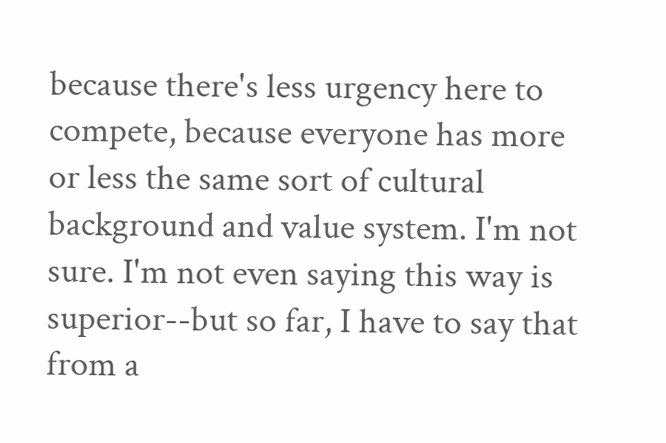because there's less urgency here to compete, because everyone has more or less the same sort of cultural background and value system. I'm not sure. I'm not even saying this way is superior--but so far, I have to say that from a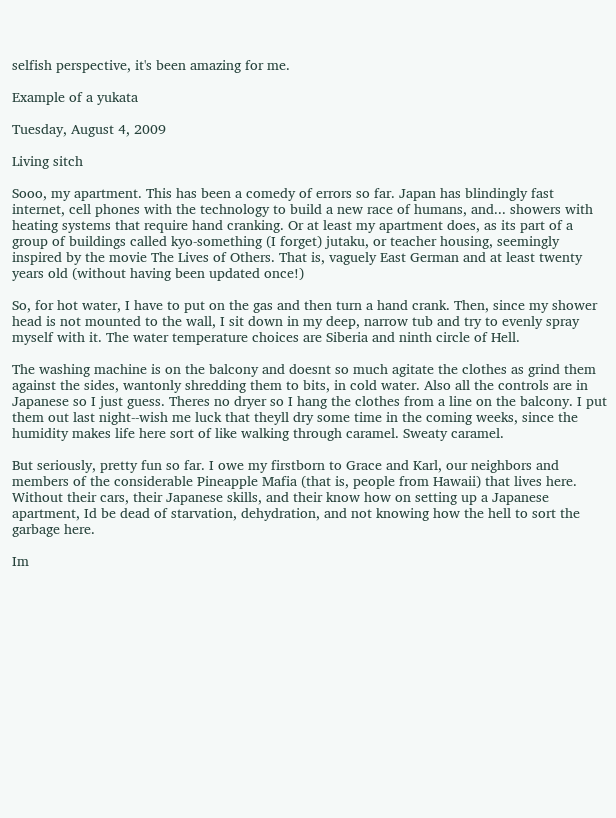selfish perspective, it's been amazing for me.

Example of a yukata

Tuesday, August 4, 2009

Living sitch

Sooo, my apartment. This has been a comedy of errors so far. Japan has blindingly fast internet, cell phones with the technology to build a new race of humans, and... showers with heating systems that require hand cranking. Or at least my apartment does, as its part of a group of buildings called kyo-something (I forget) jutaku, or teacher housing, seemingly inspired by the movie The Lives of Others. That is, vaguely East German and at least twenty years old (without having been updated once!)

So, for hot water, I have to put on the gas and then turn a hand crank. Then, since my shower head is not mounted to the wall, I sit down in my deep, narrow tub and try to evenly spray myself with it. The water temperature choices are Siberia and ninth circle of Hell.

The washing machine is on the balcony and doesnt so much agitate the clothes as grind them against the sides, wantonly shredding them to bits, in cold water. Also all the controls are in Japanese so I just guess. Theres no dryer so I hang the clothes from a line on the balcony. I put them out last night--wish me luck that theyll dry some time in the coming weeks, since the humidity makes life here sort of like walking through caramel. Sweaty caramel.

But seriously, pretty fun so far. I owe my firstborn to Grace and Karl, our neighbors and members of the considerable Pineapple Mafia (that is, people from Hawaii) that lives here. Without their cars, their Japanese skills, and their know how on setting up a Japanese apartment, Id be dead of starvation, dehydration, and not knowing how the hell to sort the garbage here.

Im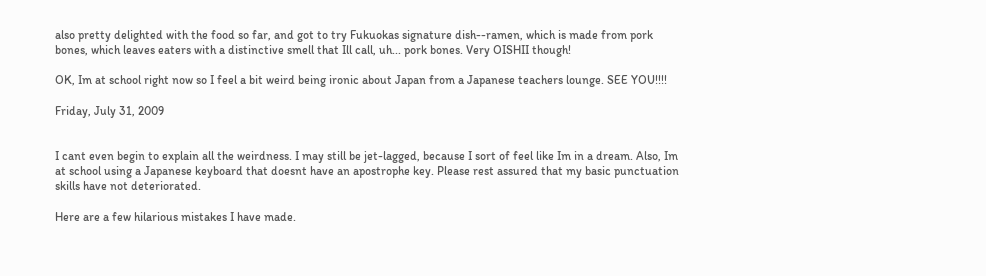also pretty delighted with the food so far, and got to try Fukuokas signature dish--ramen, which is made from pork bones, which leaves eaters with a distinctive smell that Ill call, uh... pork bones. Very OISHII though!

OK, Im at school right now so I feel a bit weird being ironic about Japan from a Japanese teachers lounge. SEE YOU!!!!

Friday, July 31, 2009


I cant even begin to explain all the weirdness. I may still be jet-lagged, because I sort of feel like Im in a dream. Also, Im at school using a Japanese keyboard that doesnt have an apostrophe key. Please rest assured that my basic punctuation skills have not deteriorated.

Here are a few hilarious mistakes I have made.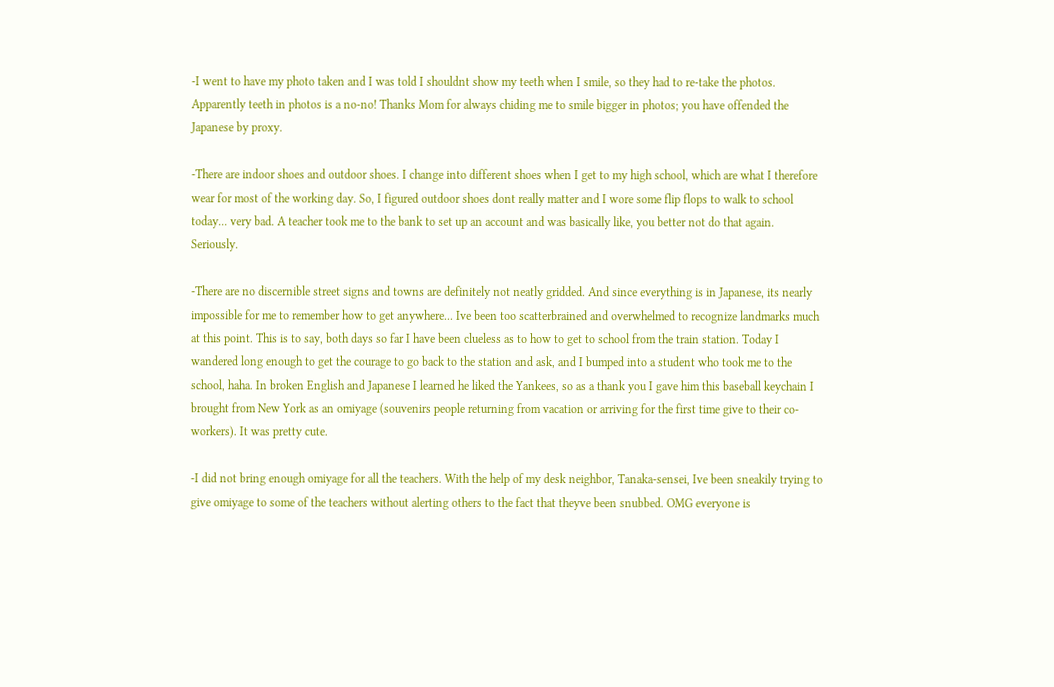-I went to have my photo taken and I was told I shouldnt show my teeth when I smile, so they had to re-take the photos. Apparently teeth in photos is a no-no! Thanks Mom for always chiding me to smile bigger in photos; you have offended the Japanese by proxy.

-There are indoor shoes and outdoor shoes. I change into different shoes when I get to my high school, which are what I therefore wear for most of the working day. So, I figured outdoor shoes dont really matter and I wore some flip flops to walk to school today... very bad. A teacher took me to the bank to set up an account and was basically like, you better not do that again. Seriously.

-There are no discernible street signs and towns are definitely not neatly gridded. And since everything is in Japanese, its nearly impossible for me to remember how to get anywhere... Ive been too scatterbrained and overwhelmed to recognize landmarks much at this point. This is to say, both days so far I have been clueless as to how to get to school from the train station. Today I wandered long enough to get the courage to go back to the station and ask, and I bumped into a student who took me to the school, haha. In broken English and Japanese I learned he liked the Yankees, so as a thank you I gave him this baseball keychain I brought from New York as an omiyage (souvenirs people returning from vacation or arriving for the first time give to their co-workers). It was pretty cute.

-I did not bring enough omiyage for all the teachers. With the help of my desk neighbor, Tanaka-sensei, Ive been sneakily trying to give omiyage to some of the teachers without alerting others to the fact that theyve been snubbed. OMG everyone is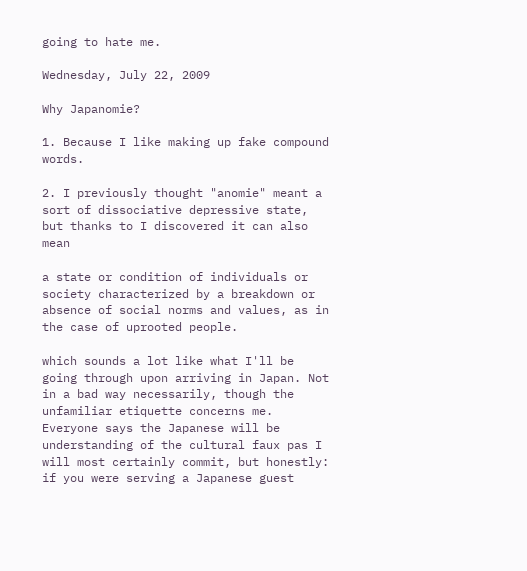going to hate me.

Wednesday, July 22, 2009

Why Japanomie?

1. Because I like making up fake compound words.

2. I previously thought "anomie" meant a sort of dissociative depressive state, but thanks to I discovered it can also mean

a state or condition of individuals or society characterized by a breakdown or absence of social norms and values, as in the case of uprooted people.

which sounds a lot like what I'll be going through upon arriving in Japan. Not in a bad way necessarily, though the unfamiliar etiquette concerns me. Everyone says the Japanese will be understanding of the cultural faux pas I will most certainly commit, but honestly: if you were serving a Japanese guest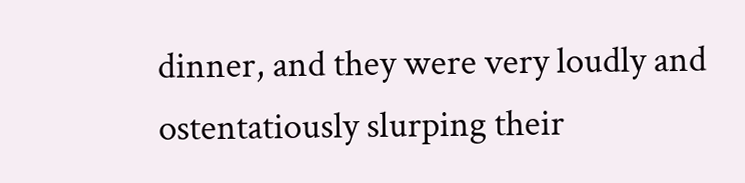dinner, and they were very loudly and ostentatiously slurping their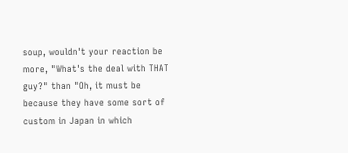soup, wouldn't your reaction be more, "What's the deal with THAT guy?" than "Oh, it must be because they have some sort of custom in Japan in which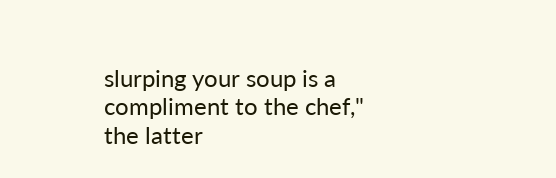slurping your soup is a compliment to the chef," the latter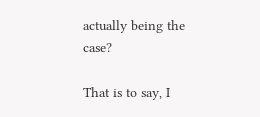actually being the case?

That is to say, I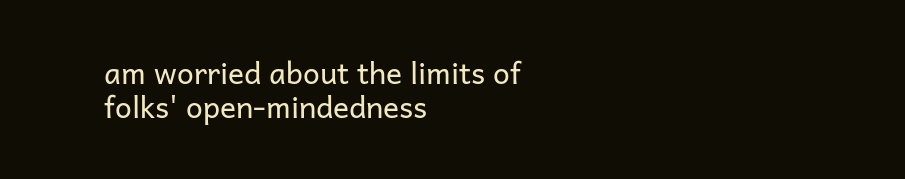am worried about the limits of folks' open-mindedness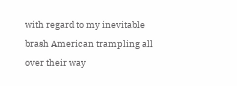with regard to my inevitable brash American trampling all over their way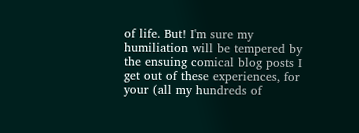of life. But! I'm sure my humiliation will be tempered by the ensuing comical blog posts I get out of these experiences, for your (all my hundreds of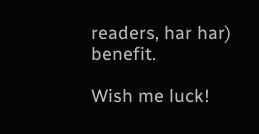readers, har har) benefit.

Wish me luck!